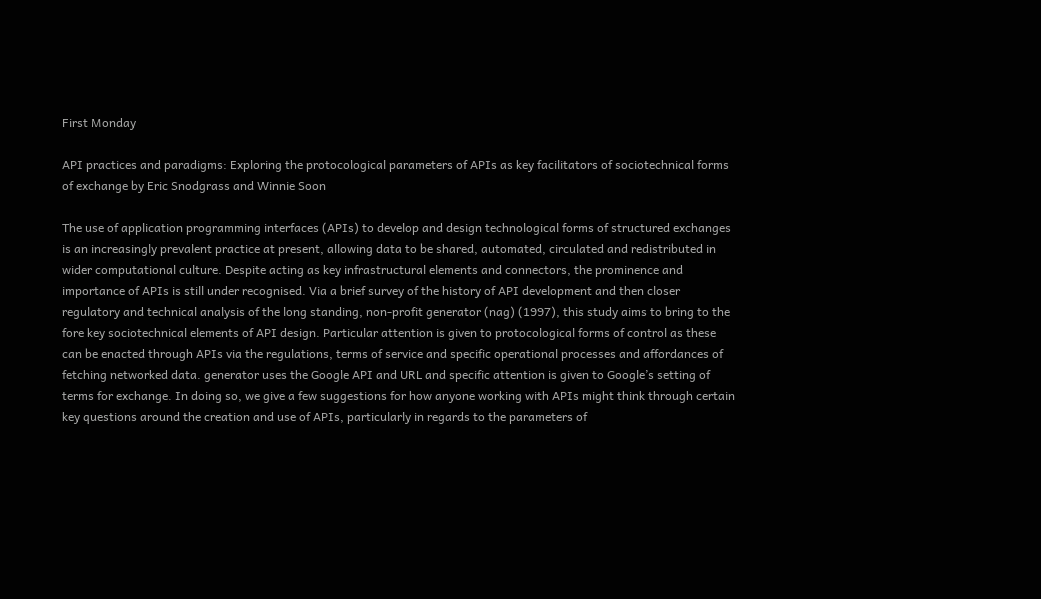First Monday

API practices and paradigms: Exploring the protocological parameters of APIs as key facilitators of sociotechnical forms of exchange by Eric Snodgrass and Winnie Soon

The use of application programming interfaces (APIs) to develop and design technological forms of structured exchanges is an increasingly prevalent practice at present, allowing data to be shared, automated, circulated and redistributed in wider computational culture. Despite acting as key infrastructural elements and connectors, the prominence and importance of APIs is still under recognised. Via a brief survey of the history of API development and then closer regulatory and technical analysis of the long standing, non-profit generator (nag) (1997), this study aims to bring to the fore key sociotechnical elements of API design. Particular attention is given to protocological forms of control as these can be enacted through APIs via the regulations, terms of service and specific operational processes and affordances of fetching networked data. generator uses the Google API and URL and specific attention is given to Google’s setting of terms for exchange. In doing so, we give a few suggestions for how anyone working with APIs might think through certain key questions around the creation and use of APIs, particularly in regards to the parameters of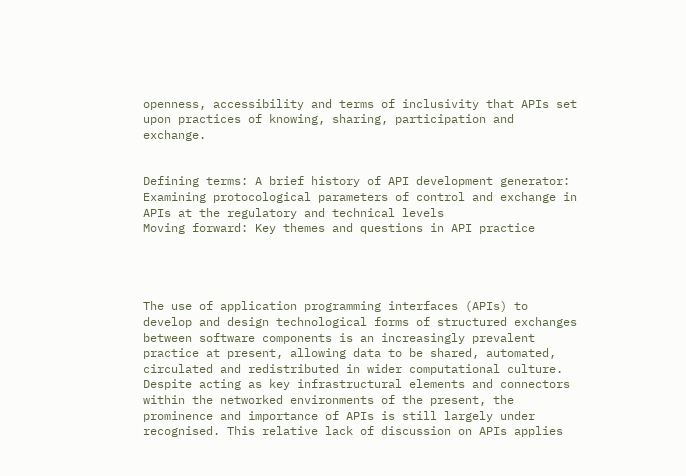openness, accessibility and terms of inclusivity that APIs set upon practices of knowing, sharing, participation and exchange.


Defining terms: A brief history of API development generator: Examining protocological parameters of control and exchange in APIs at the regulatory and technical levels
Moving forward: Key themes and questions in API practice




The use of application programming interfaces (APIs) to develop and design technological forms of structured exchanges between software components is an increasingly prevalent practice at present, allowing data to be shared, automated, circulated and redistributed in wider computational culture. Despite acting as key infrastructural elements and connectors within the networked environments of the present, the prominence and importance of APIs is still largely under recognised. This relative lack of discussion on APIs applies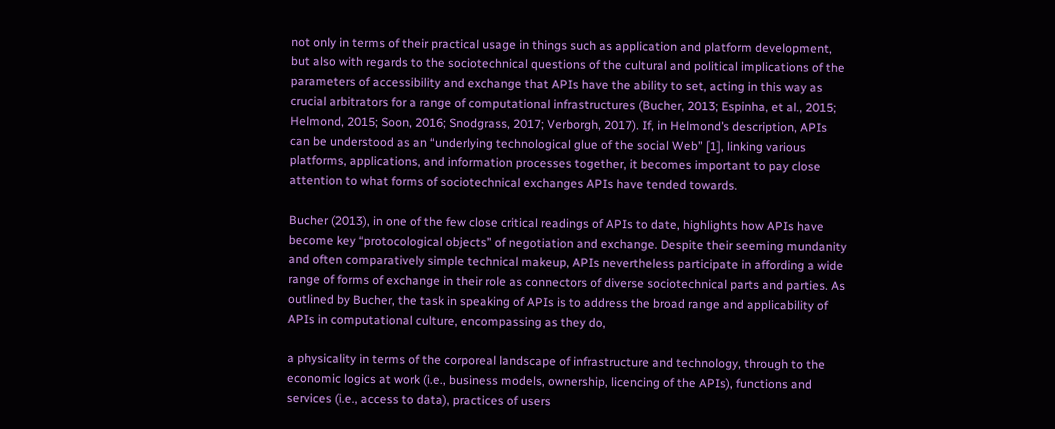not only in terms of their practical usage in things such as application and platform development, but also with regards to the sociotechnical questions of the cultural and political implications of the parameters of accessibility and exchange that APIs have the ability to set, acting in this way as crucial arbitrators for a range of computational infrastructures (Bucher, 2013; Espinha, et al., 2015; Helmond, 2015; Soon, 2016; Snodgrass, 2017; Verborgh, 2017). If, in Helmond’s description, APIs can be understood as an “underlying technological glue of the social Web” [1], linking various platforms, applications, and information processes together, it becomes important to pay close attention to what forms of sociotechnical exchanges APIs have tended towards.

Bucher (2013), in one of the few close critical readings of APIs to date, highlights how APIs have become key “protocological objects” of negotiation and exchange. Despite their seeming mundanity and often comparatively simple technical makeup, APIs nevertheless participate in affording a wide range of forms of exchange in their role as connectors of diverse sociotechnical parts and parties. As outlined by Bucher, the task in speaking of APIs is to address the broad range and applicability of APIs in computational culture, encompassing as they do,

a physicality in terms of the corporeal landscape of infrastructure and technology, through to the economic logics at work (i.e., business models, ownership, licencing of the APIs), functions and services (i.e., access to data), practices of users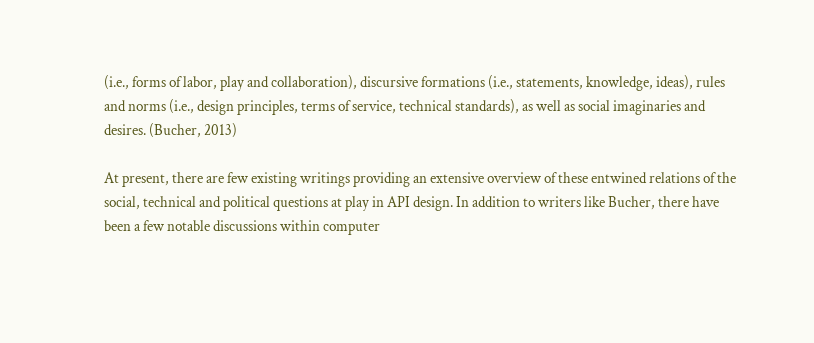(i.e., forms of labor, play and collaboration), discursive formations (i.e., statements, knowledge, ideas), rules and norms (i.e., design principles, terms of service, technical standards), as well as social imaginaries and desires. (Bucher, 2013)

At present, there are few existing writings providing an extensive overview of these entwined relations of the social, technical and political questions at play in API design. In addition to writers like Bucher, there have been a few notable discussions within computer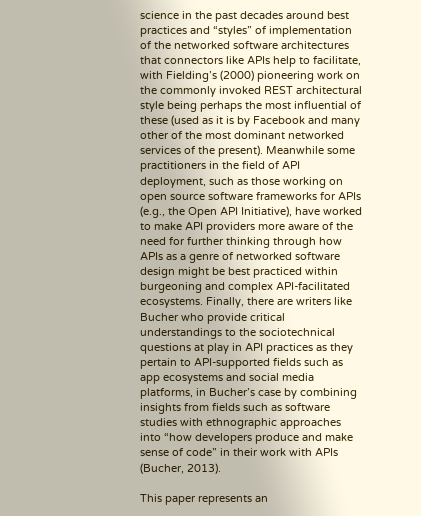science in the past decades around best practices and “styles” of implementation of the networked software architectures that connectors like APIs help to facilitate, with Fielding’s (2000) pioneering work on the commonly invoked REST architectural style being perhaps the most influential of these (used as it is by Facebook and many other of the most dominant networked services of the present). Meanwhile some practitioners in the field of API deployment, such as those working on open source software frameworks for APIs (e.g., the Open API Initiative), have worked to make API providers more aware of the need for further thinking through how APIs as a genre of networked software design might be best practiced within burgeoning and complex API-facilitated ecosystems. Finally, there are writers like Bucher who provide critical understandings to the sociotechnical questions at play in API practices as they pertain to API-supported fields such as app ecosystems and social media platforms, in Bucher’s case by combining insights from fields such as software studies with ethnographic approaches into “how developers produce and make sense of code” in their work with APIs (Bucher, 2013).

This paper represents an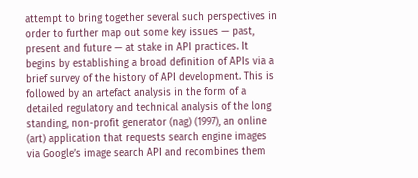attempt to bring together several such perspectives in order to further map out some key issues — past, present and future — at stake in API practices. It begins by establishing a broad definition of APIs via a brief survey of the history of API development. This is followed by an artefact analysis in the form of a detailed regulatory and technical analysis of the long standing, non-profit generator (nag) (1997), an online (art) application that requests search engine images via Google’s image search API and recombines them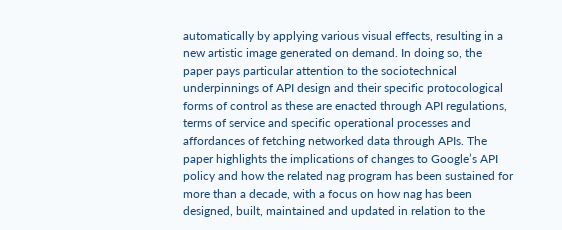automatically by applying various visual effects, resulting in a new artistic image generated on demand. In doing so, the paper pays particular attention to the sociotechnical underpinnings of API design and their specific protocological forms of control as these are enacted through API regulations, terms of service and specific operational processes and affordances of fetching networked data through APIs. The paper highlights the implications of changes to Google’s API policy and how the related nag program has been sustained for more than a decade, with a focus on how nag has been designed, built, maintained and updated in relation to the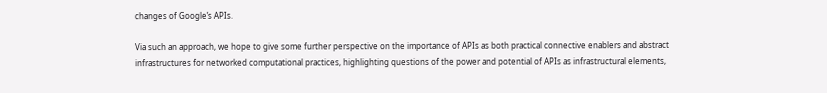changes of Google’s APIs.

Via such an approach, we hope to give some further perspective on the importance of APIs as both practical connective enablers and abstract infrastructures for networked computational practices, highlighting questions of the power and potential of APIs as infrastructural elements,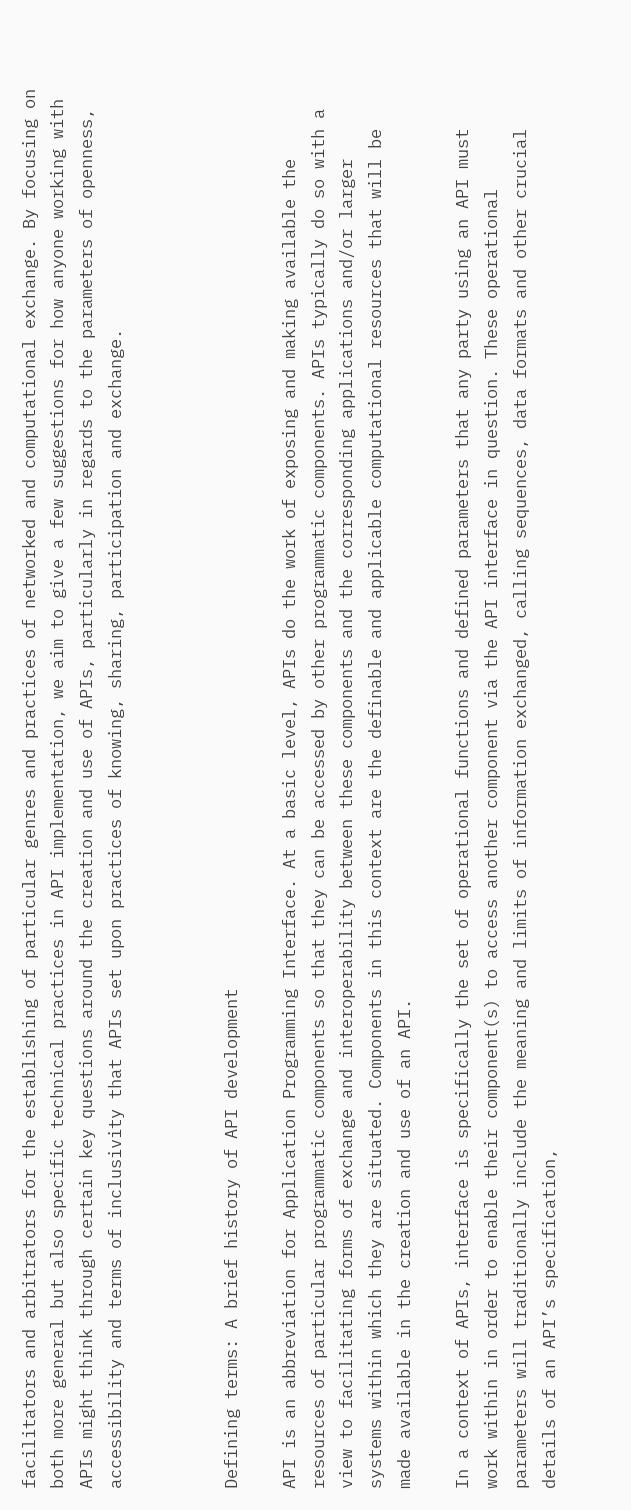facilitators and arbitrators for the establishing of particular genres and practices of networked and computational exchange. By focusing on both more general but also specific technical practices in API implementation, we aim to give a few suggestions for how anyone working with APIs might think through certain key questions around the creation and use of APIs, particularly in regards to the parameters of openness, accessibility and terms of inclusivity that APIs set upon practices of knowing, sharing, participation and exchange.



Defining terms: A brief history of API development

API is an abbreviation for Application Programming Interface. At a basic level, APIs do the work of exposing and making available the resources of particular programmatic components so that they can be accessed by other programmatic components. APIs typically do so with a view to facilitating forms of exchange and interoperability between these components and the corresponding applications and/or larger systems within which they are situated. Components in this context are the definable and applicable computational resources that will be made available in the creation and use of an API.

In a context of APIs, interface is specifically the set of operational functions and defined parameters that any party using an API must work within in order to enable their component(s) to access another component via the API interface in question. These operational parameters will traditionally include the meaning and limits of information exchanged, calling sequences, data formats and other crucial details of an API’s specification,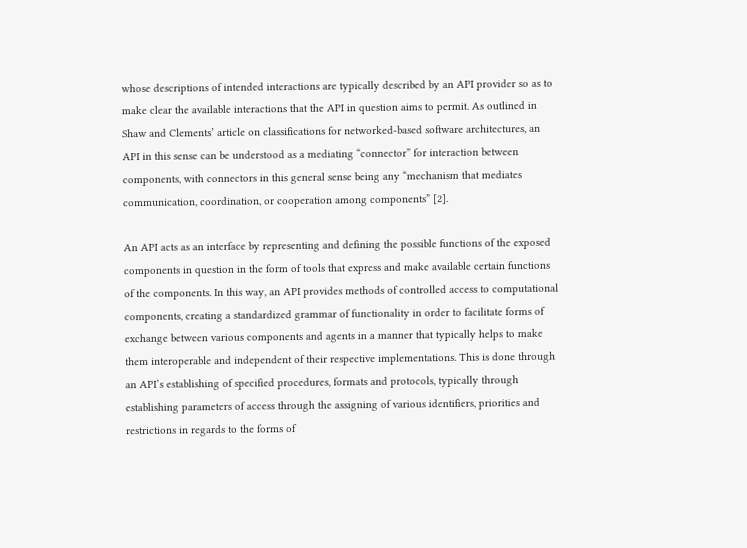whose descriptions of intended interactions are typically described by an API provider so as to make clear the available interactions that the API in question aims to permit. As outlined in Shaw and Clements’ article on classifications for networked-based software architectures, an API in this sense can be understood as a mediating “connector” for interaction between components, with connectors in this general sense being any “mechanism that mediates communication, coordination, or cooperation among components” [2].

An API acts as an interface by representing and defining the possible functions of the exposed components in question in the form of tools that express and make available certain functions of the components. In this way, an API provides methods of controlled access to computational components, creating a standardized grammar of functionality in order to facilitate forms of exchange between various components and agents in a manner that typically helps to make them interoperable and independent of their respective implementations. This is done through an API’s establishing of specified procedures, formats and protocols, typically through establishing parameters of access through the assigning of various identifiers, priorities and restrictions in regards to the forms of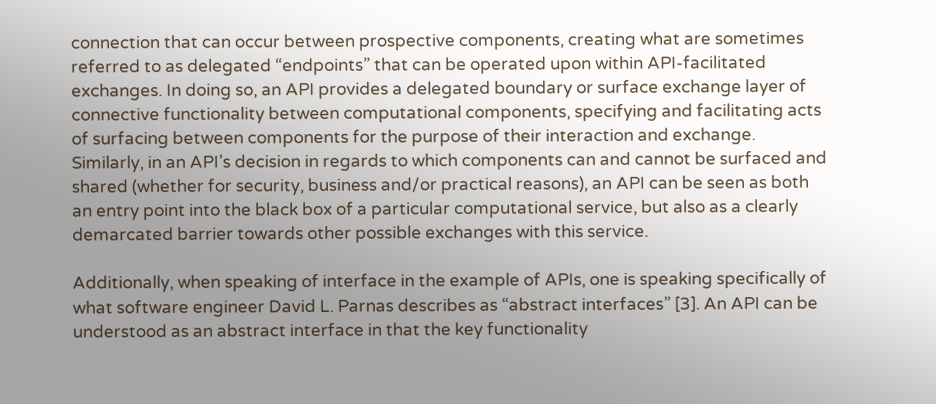connection that can occur between prospective components, creating what are sometimes referred to as delegated “endpoints” that can be operated upon within API-facilitated exchanges. In doing so, an API provides a delegated boundary or surface exchange layer of connective functionality between computational components, specifying and facilitating acts of surfacing between components for the purpose of their interaction and exchange. Similarly, in an API’s decision in regards to which components can and cannot be surfaced and shared (whether for security, business and/or practical reasons), an API can be seen as both an entry point into the black box of a particular computational service, but also as a clearly demarcated barrier towards other possible exchanges with this service.

Additionally, when speaking of interface in the example of APIs, one is speaking specifically of what software engineer David L. Parnas describes as “abstract interfaces” [3]. An API can be understood as an abstract interface in that the key functionality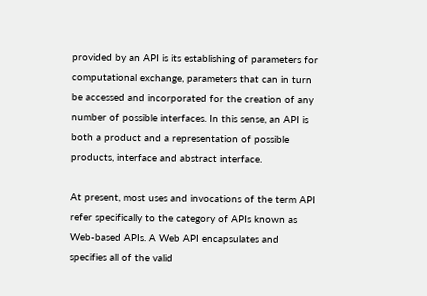provided by an API is its establishing of parameters for computational exchange, parameters that can in turn be accessed and incorporated for the creation of any number of possible interfaces. In this sense, an API is both a product and a representation of possible products, interface and abstract interface.

At present, most uses and invocations of the term API refer specifically to the category of APIs known as Web-based APIs. A Web API encapsulates and specifies all of the valid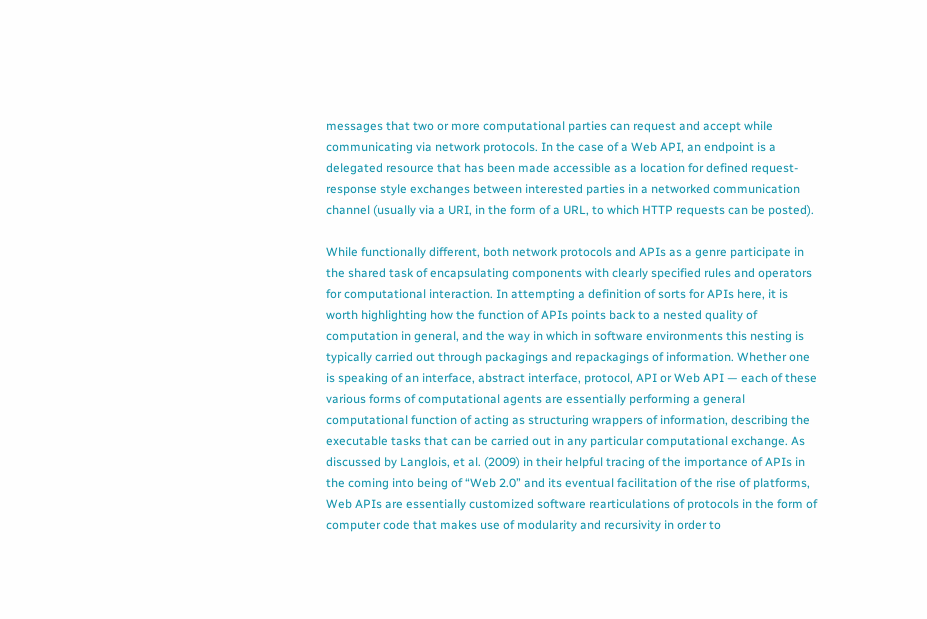messages that two or more computational parties can request and accept while communicating via network protocols. In the case of a Web API, an endpoint is a delegated resource that has been made accessible as a location for defined request-response style exchanges between interested parties in a networked communication channel (usually via a URI, in the form of a URL, to which HTTP requests can be posted).

While functionally different, both network protocols and APIs as a genre participate in the shared task of encapsulating components with clearly specified rules and operators for computational interaction. In attempting a definition of sorts for APIs here, it is worth highlighting how the function of APIs points back to a nested quality of computation in general, and the way in which in software environments this nesting is typically carried out through packagings and repackagings of information. Whether one is speaking of an interface, abstract interface, protocol, API or Web API — each of these various forms of computational agents are essentially performing a general computational function of acting as structuring wrappers of information, describing the executable tasks that can be carried out in any particular computational exchange. As discussed by Langlois, et al. (2009) in their helpful tracing of the importance of APIs in the coming into being of “Web 2.0” and its eventual facilitation of the rise of platforms, Web APIs are essentially customized software rearticulations of protocols in the form of computer code that makes use of modularity and recursivity in order to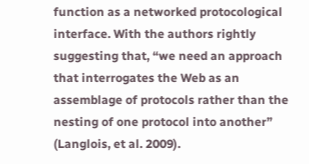function as a networked protocological interface. With the authors rightly suggesting that, “we need an approach that interrogates the Web as an assemblage of protocols rather than the nesting of one protocol into another” (Langlois, et al. 2009).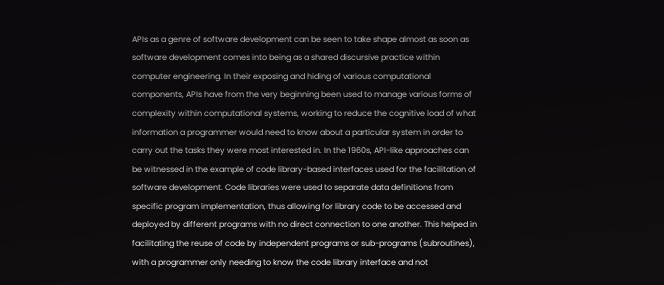APIs as a genre of software development can be seen to take shape almost as soon as software development comes into being as a shared discursive practice within computer engineering. In their exposing and hiding of various computational components, APIs have from the very beginning been used to manage various forms of complexity within computational systems, working to reduce the cognitive load of what information a programmer would need to know about a particular system in order to carry out the tasks they were most interested in. In the 1960s, API-like approaches can be witnessed in the example of code library-based interfaces used for the facilitation of software development. Code libraries were used to separate data definitions from specific program implementation, thus allowing for library code to be accessed and deployed by different programs with no direct connection to one another. This helped in facilitating the reuse of code by independent programs or sub-programs (subroutines), with a programmer only needing to know the code library interface and not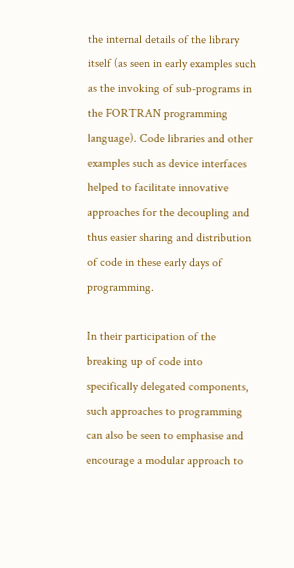the internal details of the library itself (as seen in early examples such as the invoking of sub-programs in the FORTRAN programming language). Code libraries and other examples such as device interfaces helped to facilitate innovative approaches for the decoupling and thus easier sharing and distribution of code in these early days of programming.

In their participation of the breaking up of code into specifically delegated components, such approaches to programming can also be seen to emphasise and encourage a modular approach to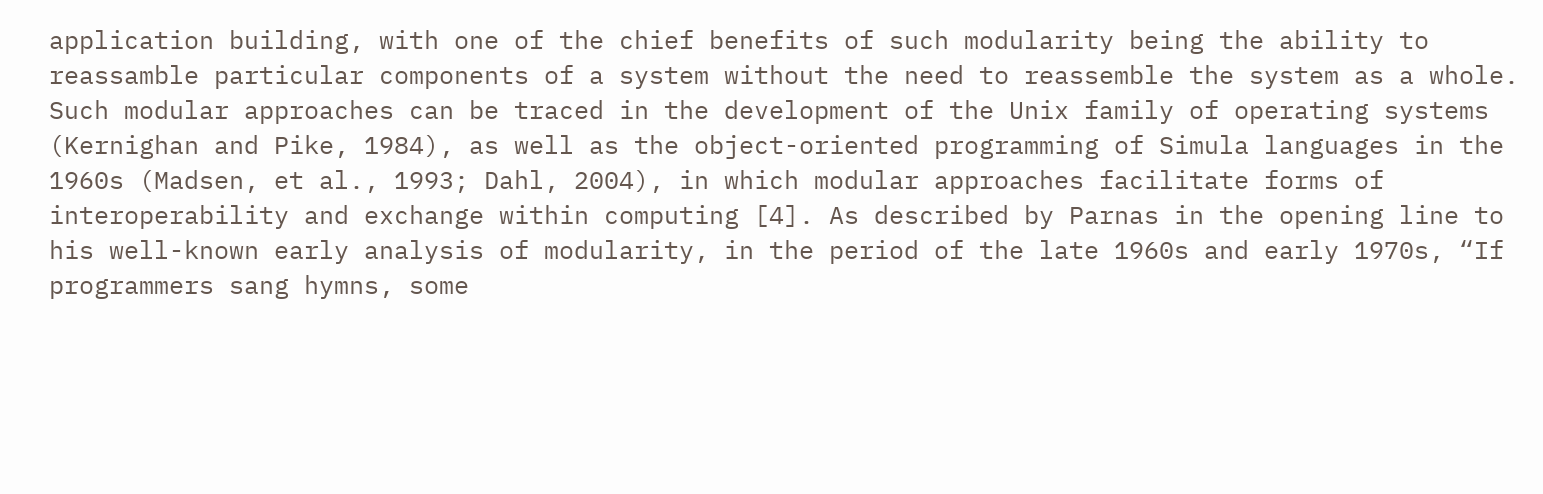application building, with one of the chief benefits of such modularity being the ability to reassamble particular components of a system without the need to reassemble the system as a whole. Such modular approaches can be traced in the development of the Unix family of operating systems (Kernighan and Pike, 1984), as well as the object-oriented programming of Simula languages in the 1960s (Madsen, et al., 1993; Dahl, 2004), in which modular approaches facilitate forms of interoperability and exchange within computing [4]. As described by Parnas in the opening line to his well-known early analysis of modularity, in the period of the late 1960s and early 1970s, “If programmers sang hymns, some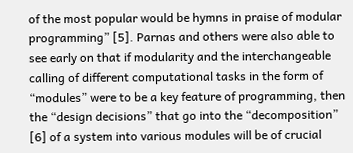of the most popular would be hymns in praise of modular programming” [5]. Parnas and others were also able to see early on that if modularity and the interchangeable calling of different computational tasks in the form of “modules” were to be a key feature of programming, then the “design decisions” that go into the “decomposition” [6] of a system into various modules will be of crucial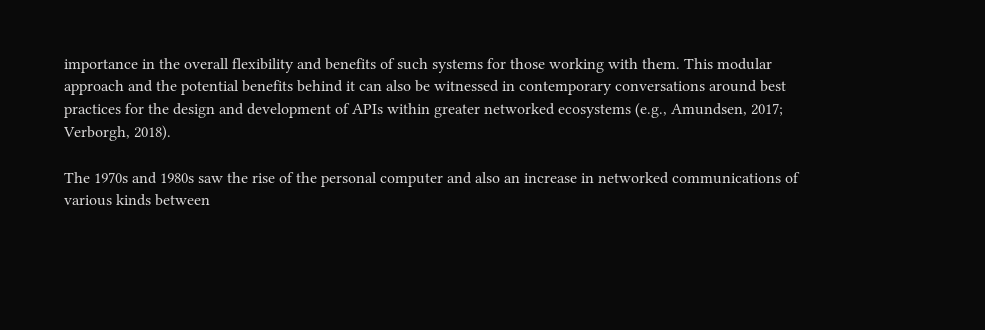importance in the overall flexibility and benefits of such systems for those working with them. This modular approach and the potential benefits behind it can also be witnessed in contemporary conversations around best practices for the design and development of APIs within greater networked ecosystems (e.g., Amundsen, 2017; Verborgh, 2018).

The 1970s and 1980s saw the rise of the personal computer and also an increase in networked communications of various kinds between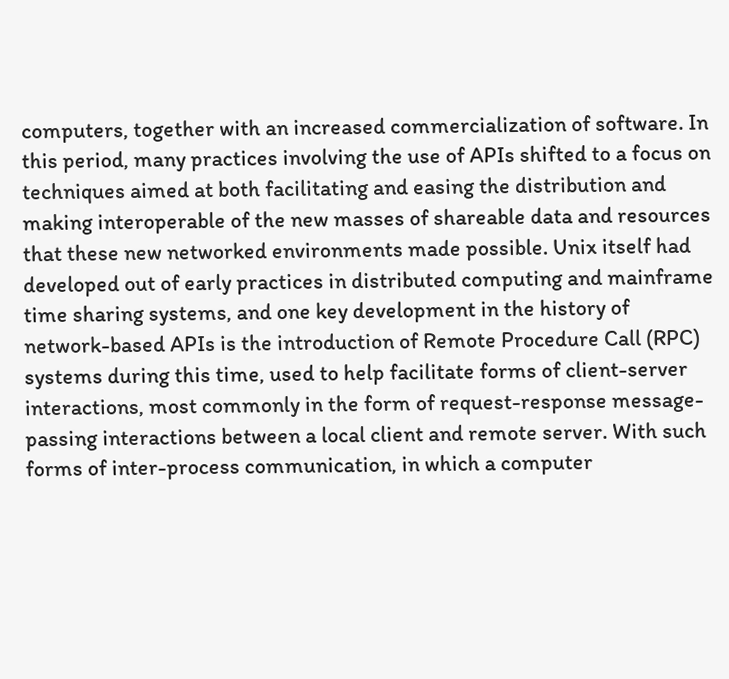computers, together with an increased commercialization of software. In this period, many practices involving the use of APIs shifted to a focus on techniques aimed at both facilitating and easing the distribution and making interoperable of the new masses of shareable data and resources that these new networked environments made possible. Unix itself had developed out of early practices in distributed computing and mainframe time sharing systems, and one key development in the history of network-based APIs is the introduction of Remote Procedure Call (RPC) systems during this time, used to help facilitate forms of client-server interactions, most commonly in the form of request-response message-passing interactions between a local client and remote server. With such forms of inter-process communication, in which a computer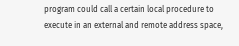program could call a certain local procedure to execute in an external and remote address space,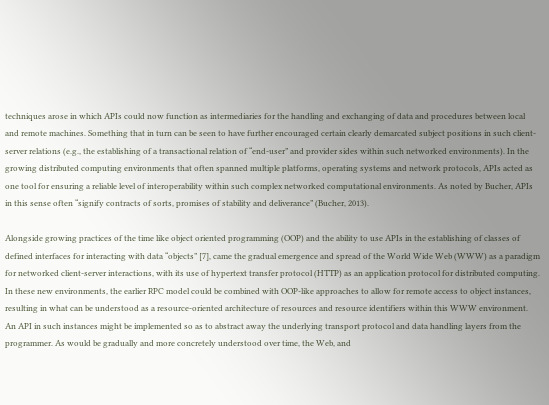techniques arose in which APIs could now function as intermediaries for the handling and exchanging of data and procedures between local and remote machines. Something that in turn can be seen to have further encouraged certain clearly demarcated subject positions in such client-server relations (e.g., the establishing of a transactional relation of “end-user” and provider sides within such networked environments). In the growing distributed computing environments that often spanned multiple platforms, operating systems and network protocols, APIs acted as one tool for ensuring a reliable level of interoperability within such complex networked computational environments. As noted by Bucher, APIs in this sense often “signify contracts of sorts, promises of stability and deliverance” (Bucher, 2013).

Alongside growing practices of the time like object oriented programming (OOP) and the ability to use APIs in the establishing of classes of defined interfaces for interacting with data “objects” [7], came the gradual emergence and spread of the World Wide Web (WWW) as a paradigm for networked client-server interactions, with its use of hypertext transfer protocol (HTTP) as an application protocol for distributed computing. In these new environments, the earlier RPC model could be combined with OOP-like approaches to allow for remote access to object instances, resulting in what can be understood as a resource-oriented architecture of resources and resource identifiers within this WWW environment. An API in such instances might be implemented so as to abstract away the underlying transport protocol and data handling layers from the programmer. As would be gradually and more concretely understood over time, the Web, and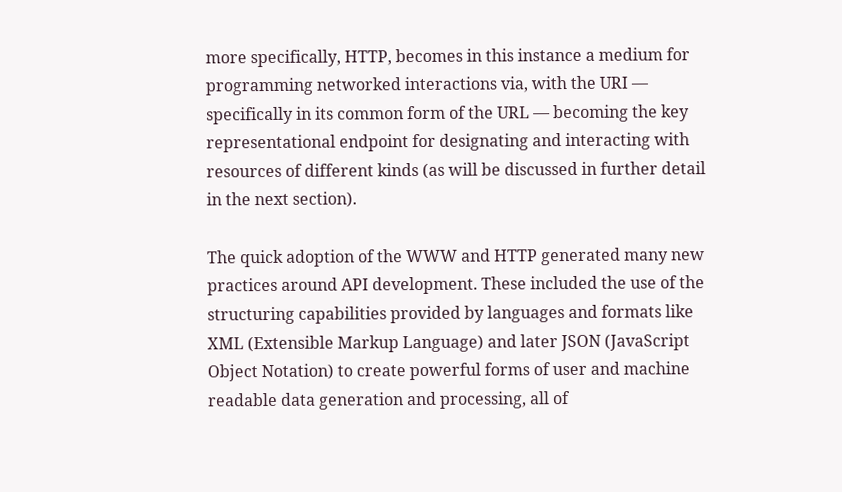more specifically, HTTP, becomes in this instance a medium for programming networked interactions via, with the URI — specifically in its common form of the URL — becoming the key representational endpoint for designating and interacting with resources of different kinds (as will be discussed in further detail in the next section).

The quick adoption of the WWW and HTTP generated many new practices around API development. These included the use of the structuring capabilities provided by languages and formats like XML (Extensible Markup Language) and later JSON (JavaScript Object Notation) to create powerful forms of user and machine readable data generation and processing, all of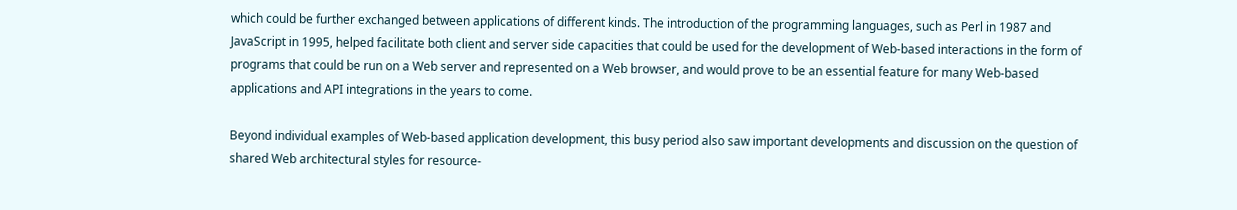which could be further exchanged between applications of different kinds. The introduction of the programming languages, such as Perl in 1987 and JavaScript in 1995, helped facilitate both client and server side capacities that could be used for the development of Web-based interactions in the form of programs that could be run on a Web server and represented on a Web browser, and would prove to be an essential feature for many Web-based applications and API integrations in the years to come.

Beyond individual examples of Web-based application development, this busy period also saw important developments and discussion on the question of shared Web architectural styles for resource-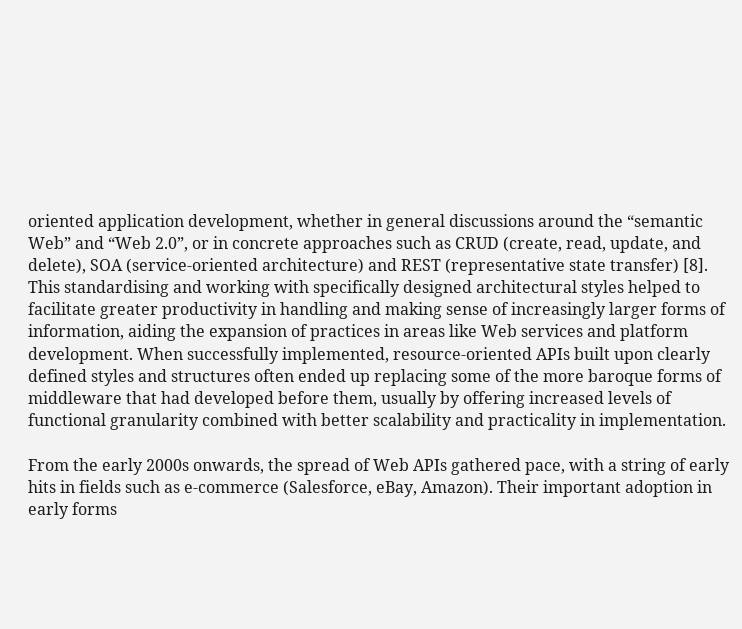oriented application development, whether in general discussions around the “semantic Web” and “Web 2.0”, or in concrete approaches such as CRUD (create, read, update, and delete), SOA (service-oriented architecture) and REST (representative state transfer) [8]. This standardising and working with specifically designed architectural styles helped to facilitate greater productivity in handling and making sense of increasingly larger forms of information, aiding the expansion of practices in areas like Web services and platform development. When successfully implemented, resource-oriented APIs built upon clearly defined styles and structures often ended up replacing some of the more baroque forms of middleware that had developed before them, usually by offering increased levels of functional granularity combined with better scalability and practicality in implementation.

From the early 2000s onwards, the spread of Web APIs gathered pace, with a string of early hits in fields such as e-commerce (Salesforce, eBay, Amazon). Their important adoption in early forms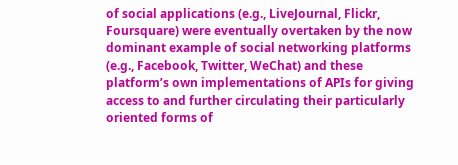of social applications (e.g., LiveJournal, Flickr, Foursquare) were eventually overtaken by the now dominant example of social networking platforms (e.g., Facebook, Twitter, WeChat) and these platform’s own implementations of APIs for giving access to and further circulating their particularly oriented forms of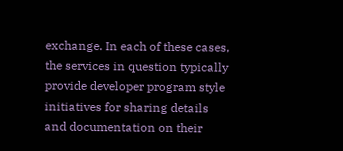exchange. In each of these cases, the services in question typically provide developer program style initiatives for sharing details and documentation on their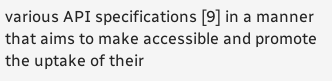various API specifications [9] in a manner that aims to make accessible and promote the uptake of their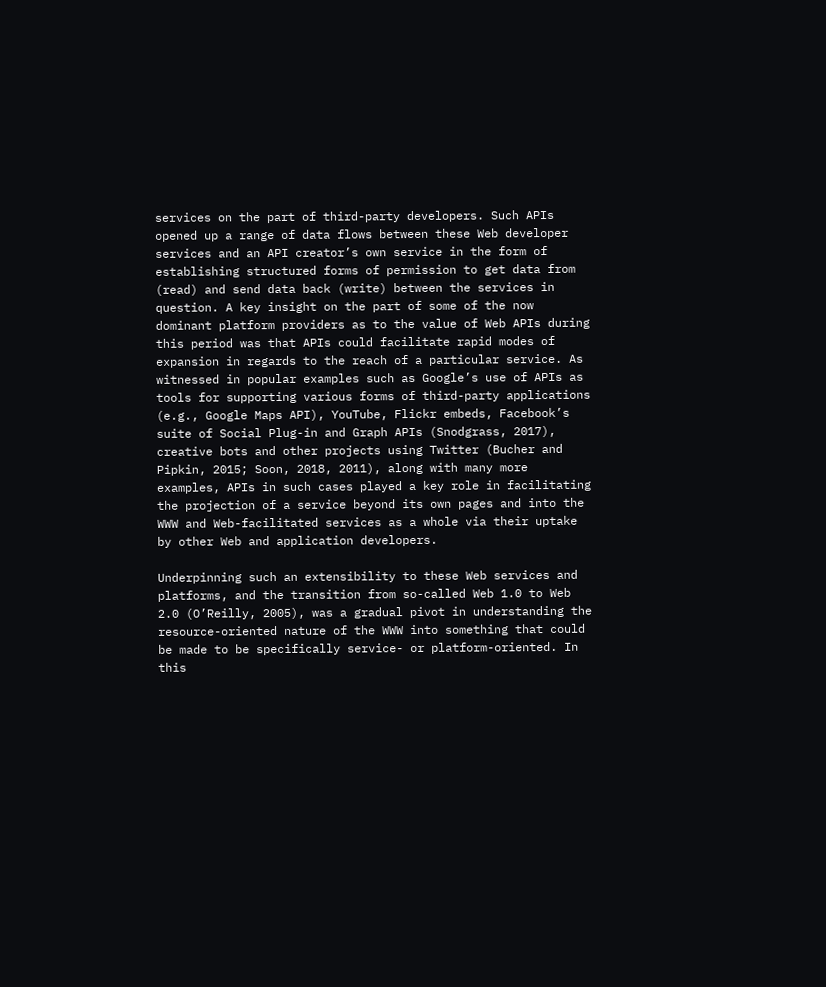services on the part of third-party developers. Such APIs opened up a range of data flows between these Web developer services and an API creator’s own service in the form of establishing structured forms of permission to get data from (read) and send data back (write) between the services in question. A key insight on the part of some of the now dominant platform providers as to the value of Web APIs during this period was that APIs could facilitate rapid modes of expansion in regards to the reach of a particular service. As witnessed in popular examples such as Google’s use of APIs as tools for supporting various forms of third-party applications (e.g., Google Maps API), YouTube, Flickr embeds, Facebook’s suite of Social Plug-in and Graph APIs (Snodgrass, 2017), creative bots and other projects using Twitter (Bucher and Pipkin, 2015; Soon, 2018, 2011), along with many more examples, APIs in such cases played a key role in facilitating the projection of a service beyond its own pages and into the WWW and Web-facilitated services as a whole via their uptake by other Web and application developers.

Underpinning such an extensibility to these Web services and platforms, and the transition from so-called Web 1.0 to Web 2.0 (O’Reilly, 2005), was a gradual pivot in understanding the resource-oriented nature of the WWW into something that could be made to be specifically service- or platform-oriented. In this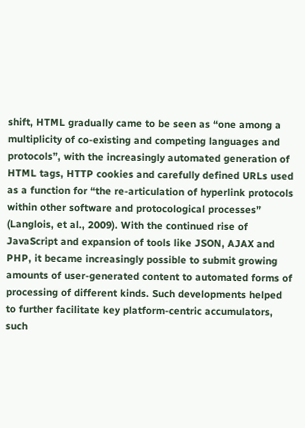shift, HTML gradually came to be seen as “one among a multiplicity of co-existing and competing languages and protocols”, with the increasingly automated generation of HTML tags, HTTP cookies and carefully defined URLs used as a function for “the re-articulation of hyperlink protocols within other software and protocological processes” (Langlois, et al., 2009). With the continued rise of JavaScript and expansion of tools like JSON, AJAX and PHP, it became increasingly possible to submit growing amounts of user-generated content to automated forms of processing of different kinds. Such developments helped to further facilitate key platform-centric accumulators, such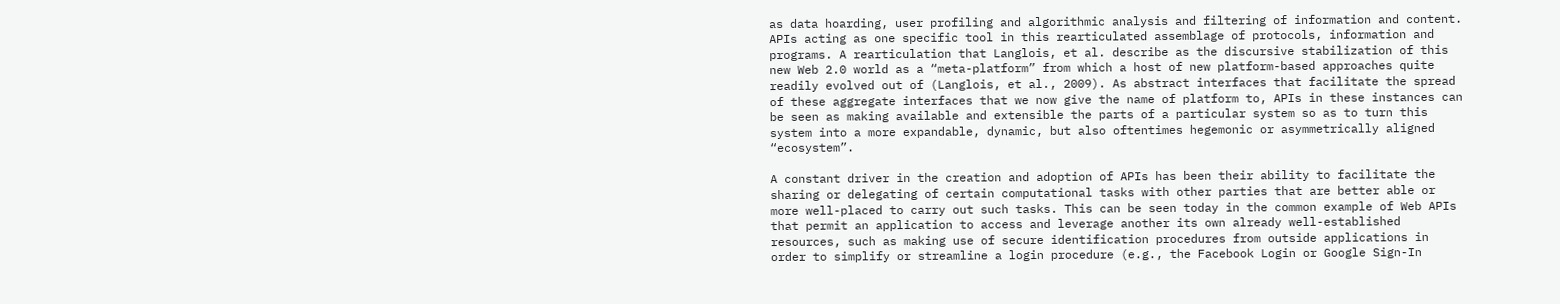as data hoarding, user profiling and algorithmic analysis and filtering of information and content. APIs acting as one specific tool in this rearticulated assemblage of protocols, information and programs. A rearticulation that Langlois, et al. describe as the discursive stabilization of this new Web 2.0 world as a “meta-platform” from which a host of new platform-based approaches quite readily evolved out of (Langlois, et al., 2009). As abstract interfaces that facilitate the spread of these aggregate interfaces that we now give the name of platform to, APIs in these instances can be seen as making available and extensible the parts of a particular system so as to turn this system into a more expandable, dynamic, but also oftentimes hegemonic or asymmetrically aligned “ecosystem”.

A constant driver in the creation and adoption of APIs has been their ability to facilitate the sharing or delegating of certain computational tasks with other parties that are better able or more well-placed to carry out such tasks. This can be seen today in the common example of Web APIs that permit an application to access and leverage another its own already well-established resources, such as making use of secure identification procedures from outside applications in order to simplify or streamline a login procedure (e.g., the Facebook Login or Google Sign-In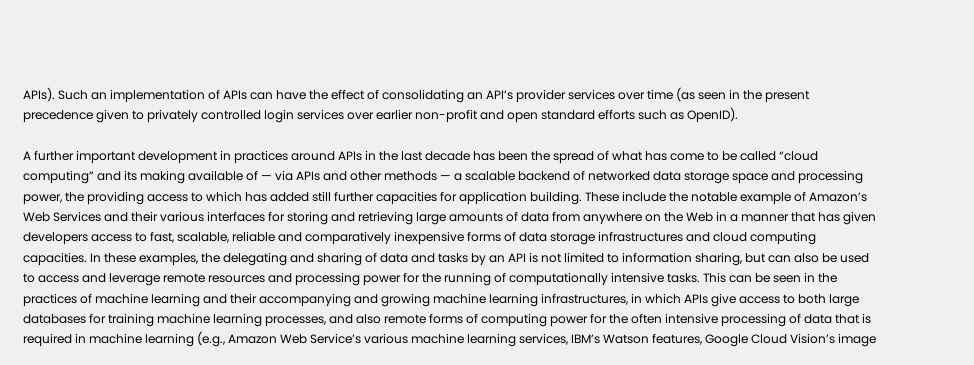APIs). Such an implementation of APIs can have the effect of consolidating an API’s provider services over time (as seen in the present precedence given to privately controlled login services over earlier non-profit and open standard efforts such as OpenID).

A further important development in practices around APIs in the last decade has been the spread of what has come to be called “cloud computing” and its making available of — via APIs and other methods — a scalable backend of networked data storage space and processing power, the providing access to which has added still further capacities for application building. These include the notable example of Amazon’s Web Services and their various interfaces for storing and retrieving large amounts of data from anywhere on the Web in a manner that has given developers access to fast, scalable, reliable and comparatively inexpensive forms of data storage infrastructures and cloud computing capacities. In these examples, the delegating and sharing of data and tasks by an API is not limited to information sharing, but can also be used to access and leverage remote resources and processing power for the running of computationally intensive tasks. This can be seen in the practices of machine learning and their accompanying and growing machine learning infrastructures, in which APIs give access to both large databases for training machine learning processes, and also remote forms of computing power for the often intensive processing of data that is required in machine learning (e.g., Amazon Web Service’s various machine learning services, IBM’s Watson features, Google Cloud Vision’s image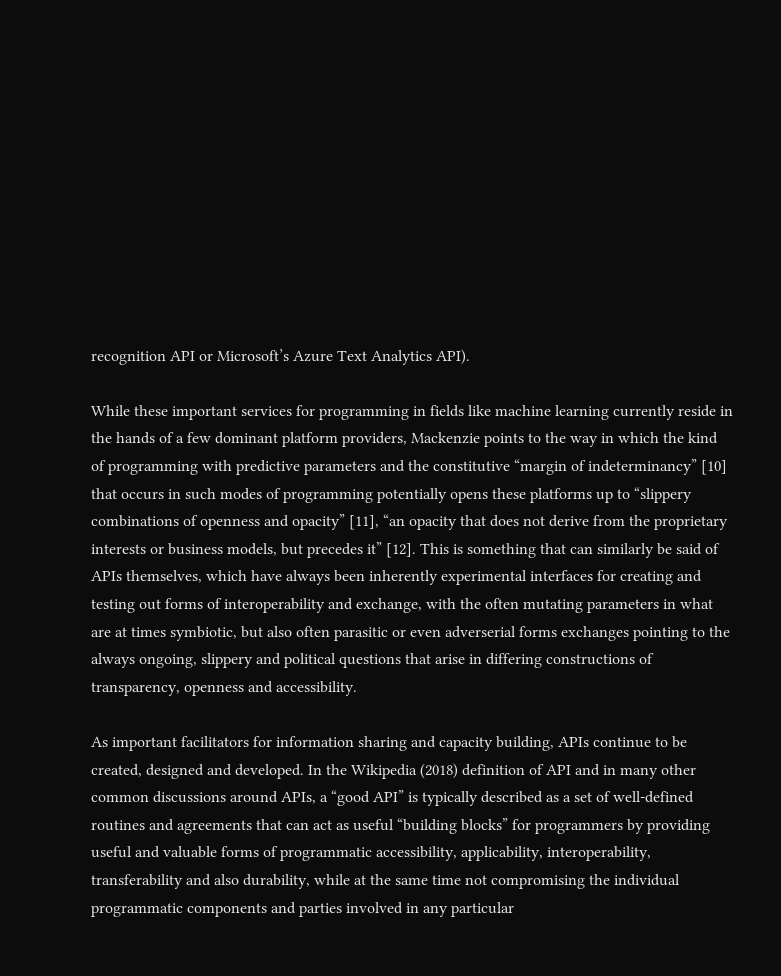recognition API or Microsoft’s Azure Text Analytics API).

While these important services for programming in fields like machine learning currently reside in the hands of a few dominant platform providers, Mackenzie points to the way in which the kind of programming with predictive parameters and the constitutive “margin of indeterminancy” [10] that occurs in such modes of programming potentially opens these platforms up to “slippery combinations of openness and opacity” [11], “an opacity that does not derive from the proprietary interests or business models, but precedes it” [12]. This is something that can similarly be said of APIs themselves, which have always been inherently experimental interfaces for creating and testing out forms of interoperability and exchange, with the often mutating parameters in what are at times symbiotic, but also often parasitic or even adverserial forms exchanges pointing to the always ongoing, slippery and political questions that arise in differing constructions of transparency, openness and accessibility.

As important facilitators for information sharing and capacity building, APIs continue to be created, designed and developed. In the Wikipedia (2018) definition of API and in many other common discussions around APIs, a “good API” is typically described as a set of well-defined routines and agreements that can act as useful “building blocks” for programmers by providing useful and valuable forms of programmatic accessibility, applicability, interoperability, transferability and also durability, while at the same time not compromising the individual programmatic components and parties involved in any particular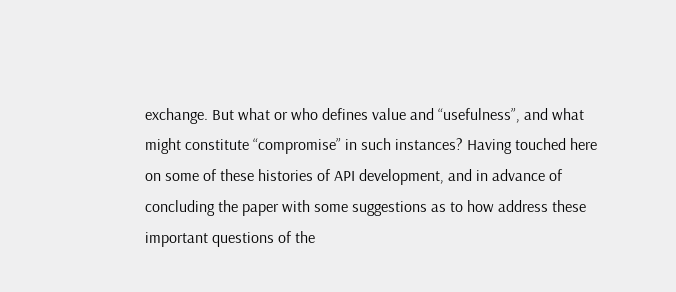exchange. But what or who defines value and “usefulness”, and what might constitute “compromise” in such instances? Having touched here on some of these histories of API development, and in advance of concluding the paper with some suggestions as to how address these important questions of the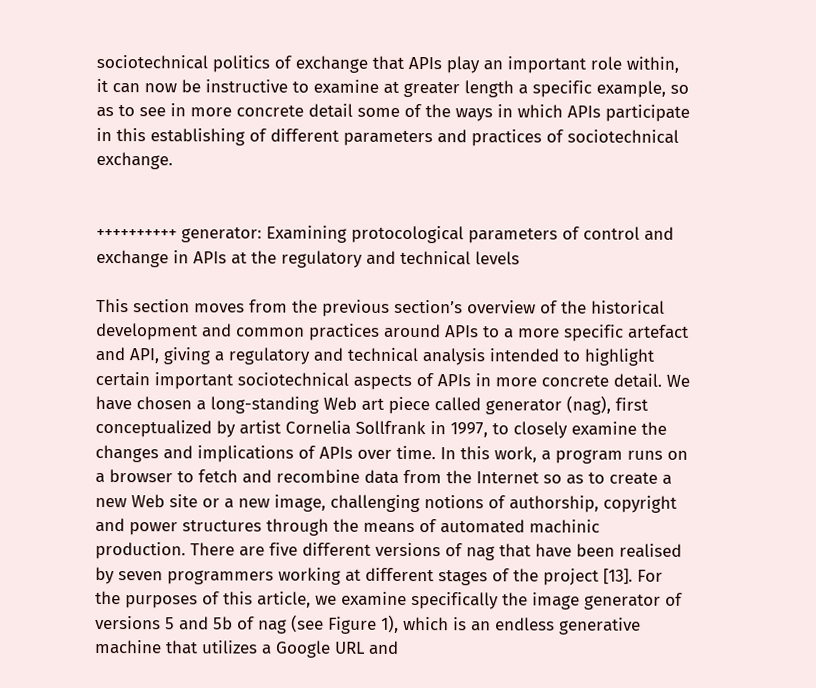sociotechnical politics of exchange that APIs play an important role within, it can now be instructive to examine at greater length a specific example, so as to see in more concrete detail some of the ways in which APIs participate in this establishing of different parameters and practices of sociotechnical exchange.


++++++++++ generator: Examining protocological parameters of control and exchange in APIs at the regulatory and technical levels

This section moves from the previous section’s overview of the historical development and common practices around APIs to a more specific artefact and API, giving a regulatory and technical analysis intended to highlight certain important sociotechnical aspects of APIs in more concrete detail. We have chosen a long-standing Web art piece called generator (nag), first conceptualized by artist Cornelia Sollfrank in 1997, to closely examine the changes and implications of APIs over time. In this work, a program runs on a browser to fetch and recombine data from the Internet so as to create a new Web site or a new image, challenging notions of authorship, copyright and power structures through the means of automated machinic production. There are five different versions of nag that have been realised by seven programmers working at different stages of the project [13]. For the purposes of this article, we examine specifically the image generator of versions 5 and 5b of nag (see Figure 1), which is an endless generative machine that utilizes a Google URL and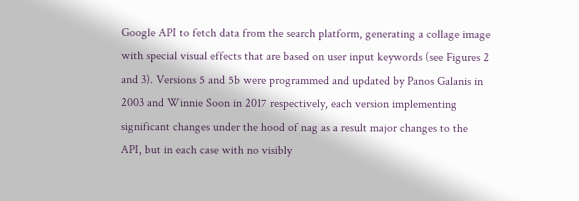Google API to fetch data from the search platform, generating a collage image with special visual effects that are based on user input keywords (see Figures 2 and 3). Versions 5 and 5b were programmed and updated by Panos Galanis in 2003 and Winnie Soon in 2017 respectively, each version implementing significant changes under the hood of nag as a result major changes to the API, but in each case with no visibly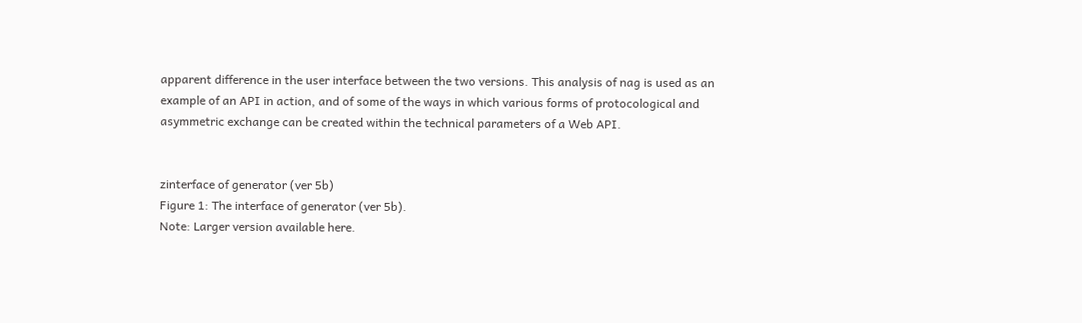apparent difference in the user interface between the two versions. This analysis of nag is used as an example of an API in action, and of some of the ways in which various forms of protocological and asymmetric exchange can be created within the technical parameters of a Web API.


zinterface of generator (ver 5b)
Figure 1: The interface of generator (ver 5b).
Note: Larger version available here.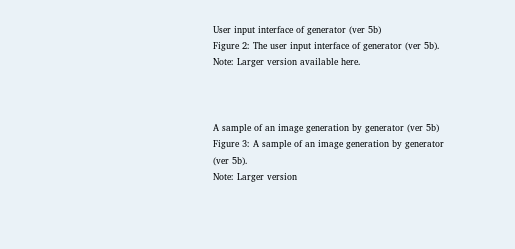User input interface of generator (ver 5b)
Figure 2: The user input interface of generator (ver 5b).
Note: Larger version available here.



A sample of an image generation by generator (ver 5b)
Figure 3: A sample of an image generation by generator (ver 5b).
Note: Larger version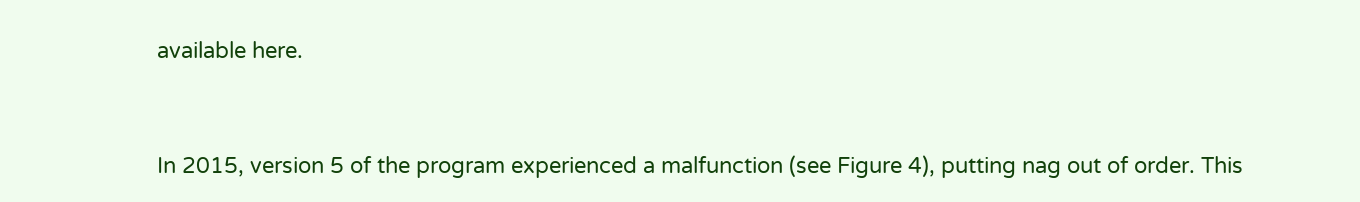available here.


In 2015, version 5 of the program experienced a malfunction (see Figure 4), putting nag out of order. This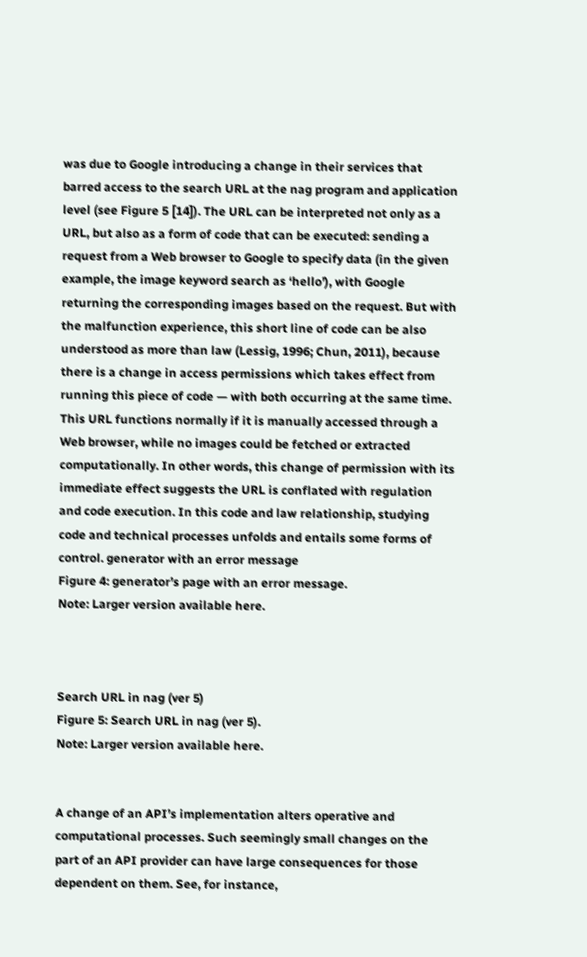was due to Google introducing a change in their services that barred access to the search URL at the nag program and application level (see Figure 5 [14]). The URL can be interpreted not only as a URL, but also as a form of code that can be executed: sending a request from a Web browser to Google to specify data (in the given example, the image keyword search as ‘hello’), with Google returning the corresponding images based on the request. But with the malfunction experience, this short line of code can be also understood as more than law (Lessig, 1996; Chun, 2011), because there is a change in access permissions which takes effect from running this piece of code — with both occurring at the same time. This URL functions normally if it is manually accessed through a Web browser, while no images could be fetched or extracted computationally. In other words, this change of permission with its immediate effect suggests the URL is conflated with regulation and code execution. In this code and law relationship, studying code and technical processes unfolds and entails some forms of control. generator with an error message
Figure 4: generator’s page with an error message.
Note: Larger version available here.



Search URL in nag (ver 5)
Figure 5: Search URL in nag (ver 5).
Note: Larger version available here.


A change of an API’s implementation alters operative and computational processes. Such seemingly small changes on the part of an API provider can have large consequences for those dependent on them. See, for instance,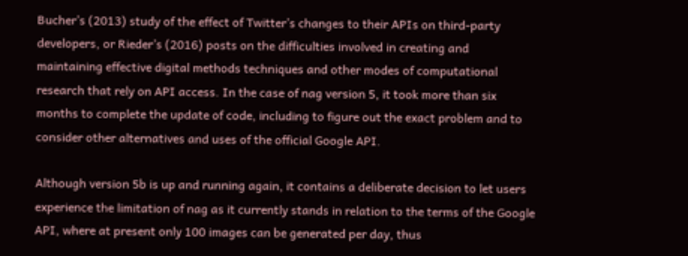Bucher’s (2013) study of the effect of Twitter’s changes to their APIs on third-party developers, or Rieder’s (2016) posts on the difficulties involved in creating and maintaining effective digital methods techniques and other modes of computational research that rely on API access. In the case of nag version 5, it took more than six months to complete the update of code, including to figure out the exact problem and to consider other alternatives and uses of the official Google API.

Although version 5b is up and running again, it contains a deliberate decision to let users experience the limitation of nag as it currently stands in relation to the terms of the Google API, where at present only 100 images can be generated per day, thus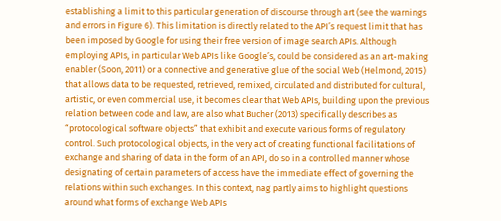establishing a limit to this particular generation of discourse through art (see the warnings and errors in Figure 6). This limitation is directly related to the API’s request limit that has been imposed by Google for using their free version of image search APIs. Although employing APIs, in particular Web APIs like Google’s, could be considered as an art-making enabler (Soon, 2011) or a connective and generative glue of the social Web (Helmond, 2015) that allows data to be requested, retrieved, remixed, circulated and distributed for cultural, artistic, or even commercial use, it becomes clear that Web APIs, building upon the previous relation between code and law, are also what Bucher (2013) specifically describes as “protocological software objects” that exhibit and execute various forms of regulatory control. Such protocological objects, in the very act of creating functional facilitations of exchange and sharing of data in the form of an API, do so in a controlled manner whose designating of certain parameters of access have the immediate effect of governing the relations within such exchanges. In this context, nag partly aims to highlight questions around what forms of exchange Web APIs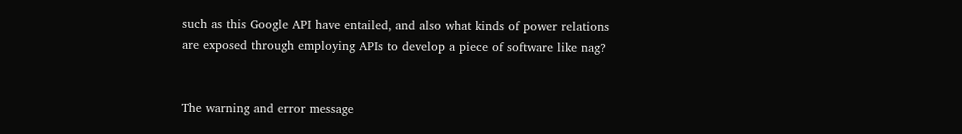such as this Google API have entailed, and also what kinds of power relations are exposed through employing APIs to develop a piece of software like nag?


The warning and error message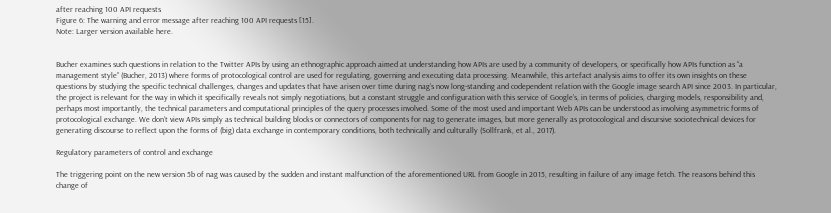after reaching 100 API requests
Figure 6: The warning and error message after reaching 100 API requests [15].
Note: Larger version available here.


Bucher examines such questions in relation to the Twitter APIs by using an ethnographic approach aimed at understanding how APIs are used by a community of developers, or specifically how APIs function as “a management style” (Bucher, 2013) where forms of protocological control are used for regulating, governing and executing data processing. Meanwhile, this artefact analysis aims to offer its own insights on these questions by studying the specific technical challenges, changes and updates that have arisen over time during nag’s now long-standing and codependent relation with the Google image search API since 2003. In particular, the project is relevant for the way in which it specifically reveals not simply negotiations, but a constant struggle and configuration with this service of Google’s, in terms of policies, charging models, responsibility and, perhaps most importantly, the technical parameters and computational principles of the query processes involved. Some of the most used and important Web APIs can be understood as involving asymmetric forms of protocological exchange. We don’t view APIs simply as technical building blocks or connectors of components for nag to generate images, but more generally as protocological and discursive sociotechnical devices for generating discourse to reflect upon the forms of (big) data exchange in contemporary conditions, both technically and culturally (Sollfrank, et al., 2017).

Regulatory parameters of control and exchange

The triggering point on the new version 5b of nag was caused by the sudden and instant malfunction of the aforementioned URL from Google in 2015, resulting in failure of any image fetch. The reasons behind this change of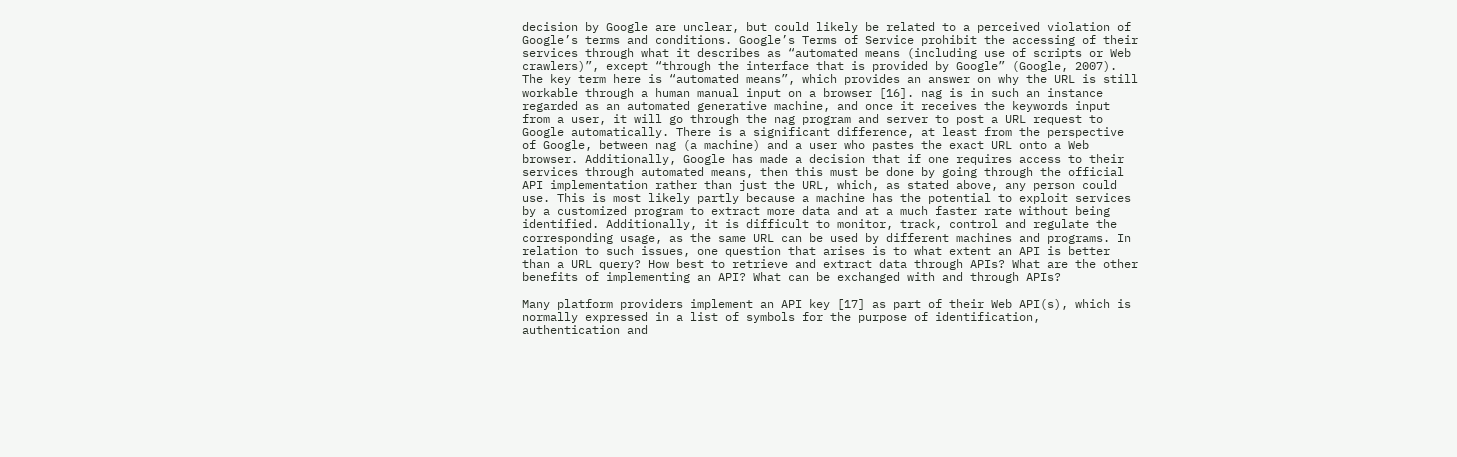decision by Google are unclear, but could likely be related to a perceived violation of Google’s terms and conditions. Google’s Terms of Service prohibit the accessing of their services through what it describes as “automated means (including use of scripts or Web crawlers)”, except “through the interface that is provided by Google” (Google, 2007). The key term here is “automated means”, which provides an answer on why the URL is still workable through a human manual input on a browser [16]. nag is in such an instance regarded as an automated generative machine, and once it receives the keywords input from a user, it will go through the nag program and server to post a URL request to Google automatically. There is a significant difference, at least from the perspective of Google, between nag (a machine) and a user who pastes the exact URL onto a Web browser. Additionally, Google has made a decision that if one requires access to their services through automated means, then this must be done by going through the official API implementation rather than just the URL, which, as stated above, any person could use. This is most likely partly because a machine has the potential to exploit services by a customized program to extract more data and at a much faster rate without being identified. Additionally, it is difficult to monitor, track, control and regulate the corresponding usage, as the same URL can be used by different machines and programs. In relation to such issues, one question that arises is to what extent an API is better than a URL query? How best to retrieve and extract data through APIs? What are the other benefits of implementing an API? What can be exchanged with and through APIs?

Many platform providers implement an API key [17] as part of their Web API(s), which is normally expressed in a list of symbols for the purpose of identification, authentication and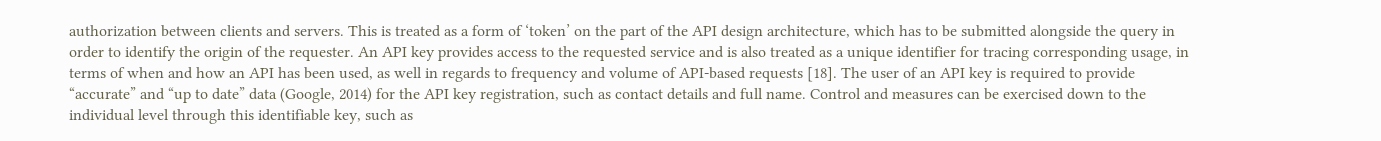authorization between clients and servers. This is treated as a form of ‘token’ on the part of the API design architecture, which has to be submitted alongside the query in order to identify the origin of the requester. An API key provides access to the requested service and is also treated as a unique identifier for tracing corresponding usage, in terms of when and how an API has been used, as well in regards to frequency and volume of API-based requests [18]. The user of an API key is required to provide “accurate” and “up to date” data (Google, 2014) for the API key registration, such as contact details and full name. Control and measures can be exercised down to the individual level through this identifiable key, such as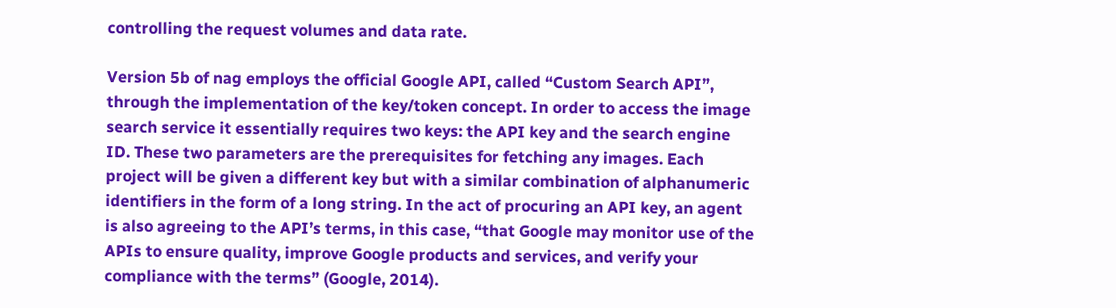controlling the request volumes and data rate.

Version 5b of nag employs the official Google API, called “Custom Search API”, through the implementation of the key/token concept. In order to access the image search service it essentially requires two keys: the API key and the search engine ID. These two parameters are the prerequisites for fetching any images. Each project will be given a different key but with a similar combination of alphanumeric identifiers in the form of a long string. In the act of procuring an API key, an agent is also agreeing to the API’s terms, in this case, “that Google may monitor use of the APIs to ensure quality, improve Google products and services, and verify your compliance with the terms” (Google, 2014).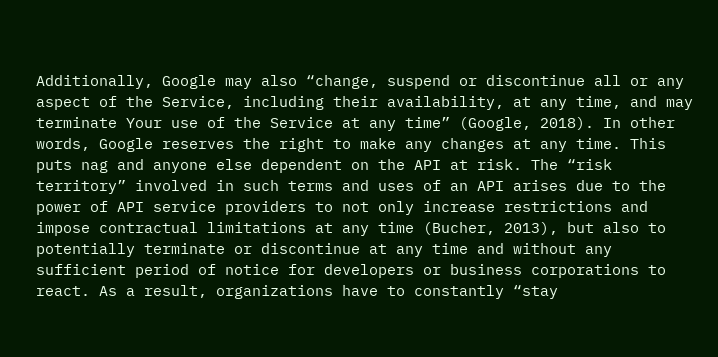Additionally, Google may also “change, suspend or discontinue all or any aspect of the Service, including their availability, at any time, and may terminate Your use of the Service at any time” (Google, 2018). In other words, Google reserves the right to make any changes at any time. This puts nag and anyone else dependent on the API at risk. The “risk territory” involved in such terms and uses of an API arises due to the power of API service providers to not only increase restrictions and impose contractual limitations at any time (Bucher, 2013), but also to potentially terminate or discontinue at any time and without any sufficient period of notice for developers or business corporations to react. As a result, organizations have to constantly “stay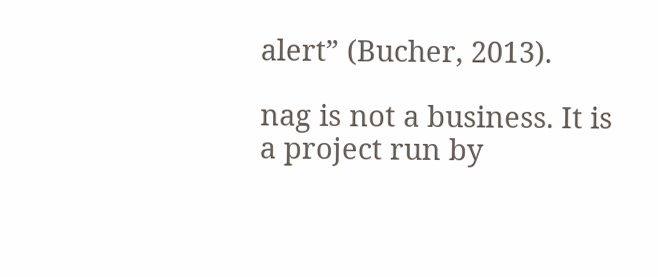alert” (Bucher, 2013).

nag is not a business. It is a project run by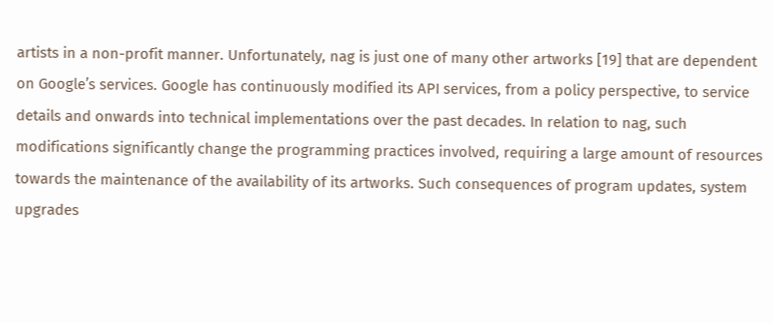artists in a non-profit manner. Unfortunately, nag is just one of many other artworks [19] that are dependent on Google’s services. Google has continuously modified its API services, from a policy perspective, to service details and onwards into technical implementations over the past decades. In relation to nag, such modifications significantly change the programming practices involved, requiring a large amount of resources towards the maintenance of the availability of its artworks. Such consequences of program updates, system upgrades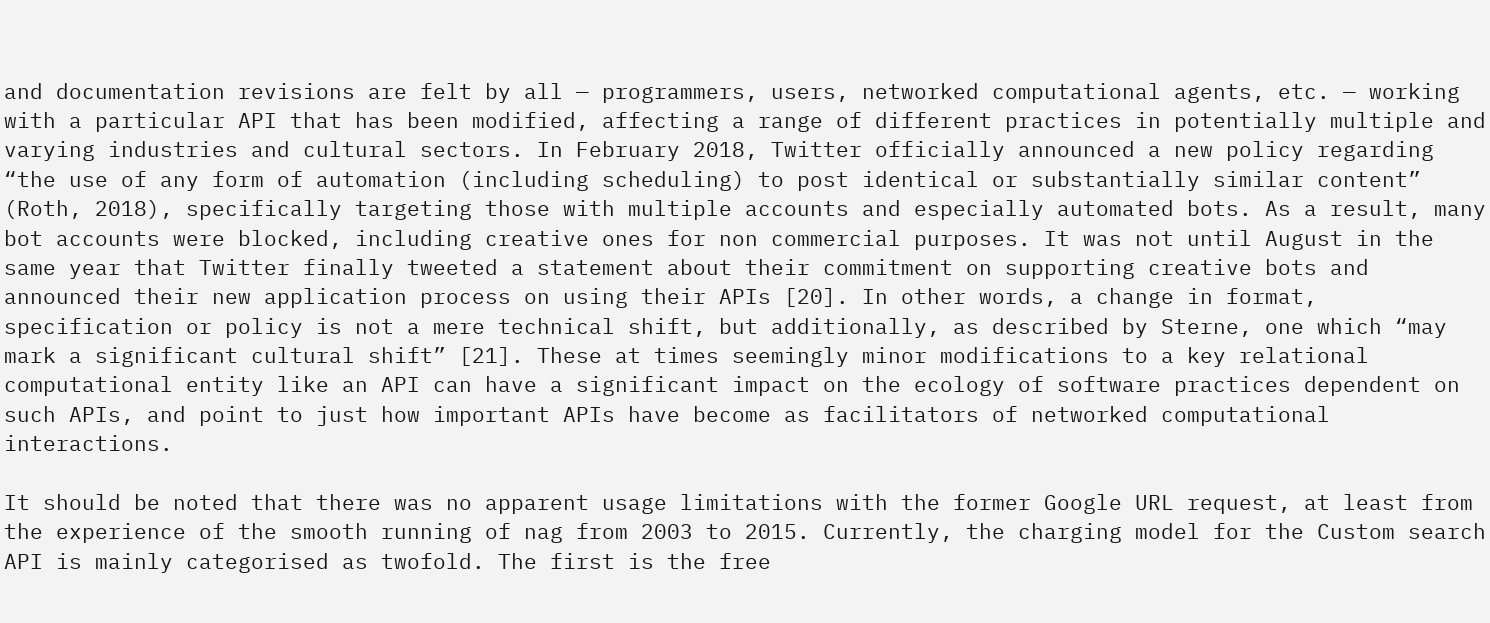and documentation revisions are felt by all — programmers, users, networked computational agents, etc. — working with a particular API that has been modified, affecting a range of different practices in potentially multiple and varying industries and cultural sectors. In February 2018, Twitter officially announced a new policy regarding “the use of any form of automation (including scheduling) to post identical or substantially similar content” (Roth, 2018), specifically targeting those with multiple accounts and especially automated bots. As a result, many bot accounts were blocked, including creative ones for non commercial purposes. It was not until August in the same year that Twitter finally tweeted a statement about their commitment on supporting creative bots and announced their new application process on using their APIs [20]. In other words, a change in format, specification or policy is not a mere technical shift, but additionally, as described by Sterne, one which “may mark a significant cultural shift” [21]. These at times seemingly minor modifications to a key relational computational entity like an API can have a significant impact on the ecology of software practices dependent on such APIs, and point to just how important APIs have become as facilitators of networked computational interactions.

It should be noted that there was no apparent usage limitations with the former Google URL request, at least from the experience of the smooth running of nag from 2003 to 2015. Currently, the charging model for the Custom search API is mainly categorised as twofold. The first is the free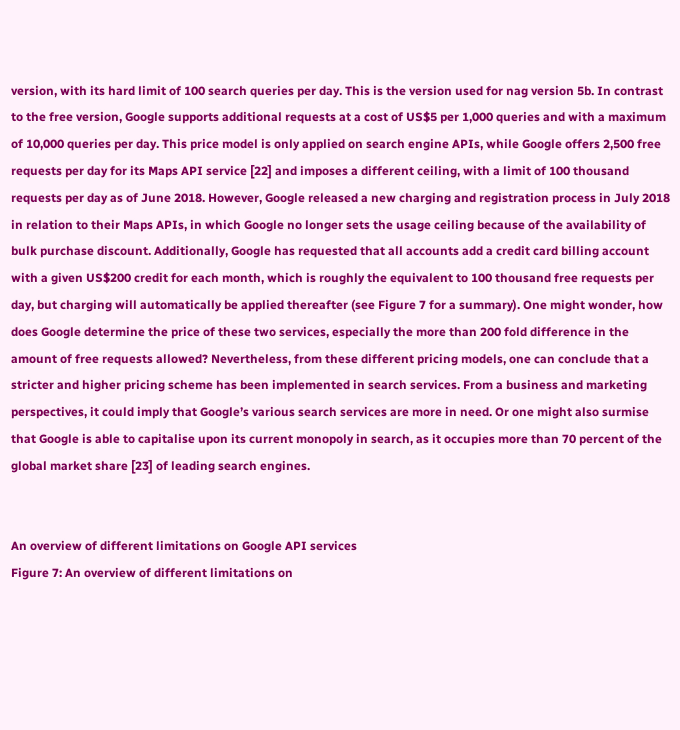version, with its hard limit of 100 search queries per day. This is the version used for nag version 5b. In contrast to the free version, Google supports additional requests at a cost of US$5 per 1,000 queries and with a maximum of 10,000 queries per day. This price model is only applied on search engine APIs, while Google offers 2,500 free requests per day for its Maps API service [22] and imposes a different ceiling, with a limit of 100 thousand requests per day as of June 2018. However, Google released a new charging and registration process in July 2018 in relation to their Maps APIs, in which Google no longer sets the usage ceiling because of the availability of bulk purchase discount. Additionally, Google has requested that all accounts add a credit card billing account with a given US$200 credit for each month, which is roughly the equivalent to 100 thousand free requests per day, but charging will automatically be applied thereafter (see Figure 7 for a summary). One might wonder, how does Google determine the price of these two services, especially the more than 200 fold difference in the amount of free requests allowed? Nevertheless, from these different pricing models, one can conclude that a stricter and higher pricing scheme has been implemented in search services. From a business and marketing perspectives, it could imply that Google’s various search services are more in need. Or one might also surmise that Google is able to capitalise upon its current monopoly in search, as it occupies more than 70 percent of the global market share [23] of leading search engines.


An overview of different limitations on Google API services
Figure 7: An overview of different limitations on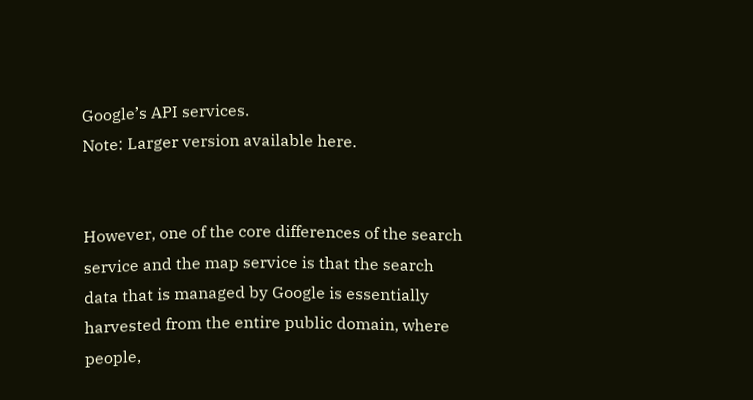Google’s API services.
Note: Larger version available here.


However, one of the core differences of the search service and the map service is that the search data that is managed by Google is essentially harvested from the entire public domain, where people,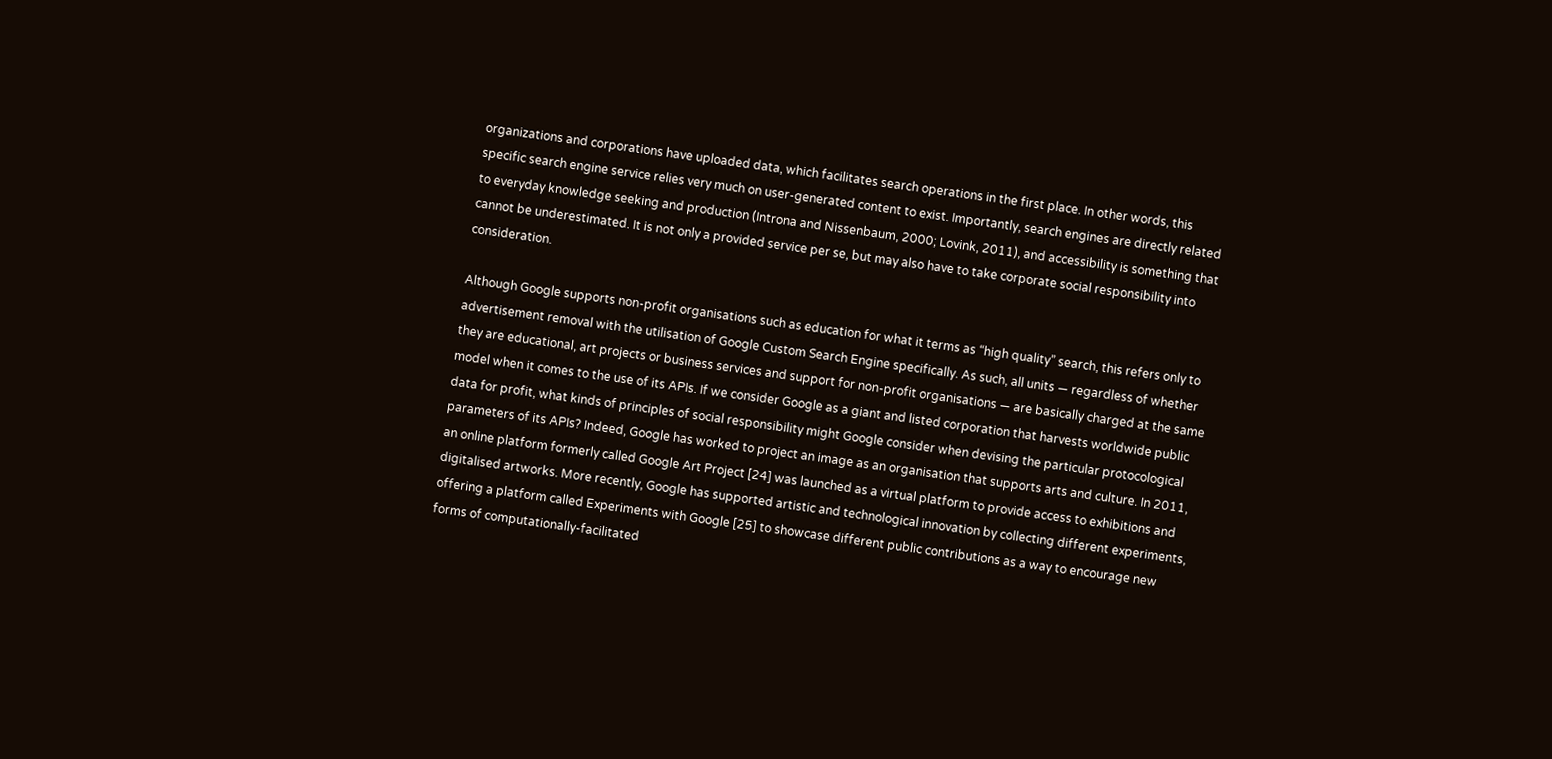organizations and corporations have uploaded data, which facilitates search operations in the first place. In other words, this specific search engine service relies very much on user-generated content to exist. Importantly, search engines are directly related to everyday knowledge seeking and production (Introna and Nissenbaum, 2000; Lovink, 2011), and accessibility is something that cannot be underestimated. It is not only a provided service per se, but may also have to take corporate social responsibility into consideration.

Although Google supports non-profit organisations such as education for what it terms as “high quality” search, this refers only to advertisement removal with the utilisation of Google Custom Search Engine specifically. As such, all units — regardless of whether they are educational, art projects or business services and support for non-profit organisations — are basically charged at the same model when it comes to the use of its APIs. If we consider Google as a giant and listed corporation that harvests worldwide public data for profit, what kinds of principles of social responsibility might Google consider when devising the particular protocological parameters of its APIs? Indeed, Google has worked to project an image as an organisation that supports arts and culture. In 2011, an online platform formerly called Google Art Project [24] was launched as a virtual platform to provide access to exhibitions and digitalised artworks. More recently, Google has supported artistic and technological innovation by collecting different experiments, offering a platform called Experiments with Google [25] to showcase different public contributions as a way to encourage new forms of computationally-facilitated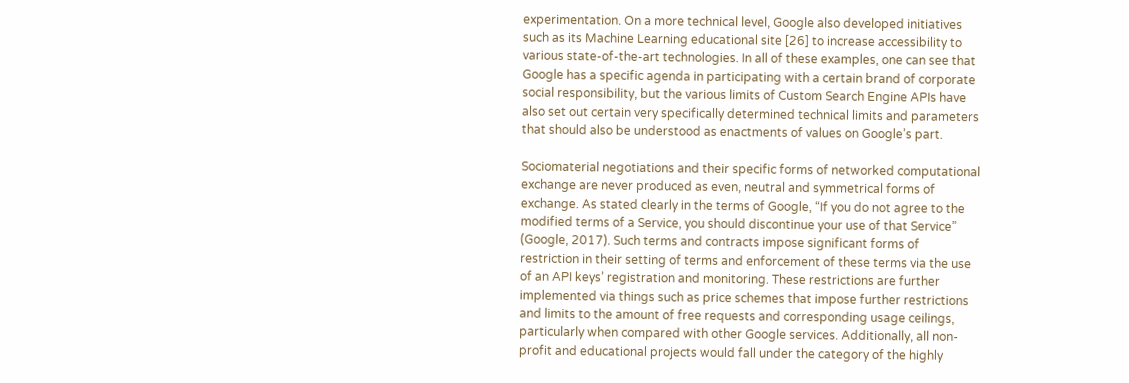experimentation. On a more technical level, Google also developed initiatives such as its Machine Learning educational site [26] to increase accessibility to various state-of-the-art technologies. In all of these examples, one can see that Google has a specific agenda in participating with a certain brand of corporate social responsibility, but the various limits of Custom Search Engine APIs have also set out certain very specifically determined technical limits and parameters that should also be understood as enactments of values on Google’s part.

Sociomaterial negotiations and their specific forms of networked computational exchange are never produced as even, neutral and symmetrical forms of exchange. As stated clearly in the terms of Google, “If you do not agree to the modified terms of a Service, you should discontinue your use of that Service” (Google, 2017). Such terms and contracts impose significant forms of restriction in their setting of terms and enforcement of these terms via the use of an API keys’ registration and monitoring. These restrictions are further implemented via things such as price schemes that impose further restrictions and limits to the amount of free requests and corresponding usage ceilings, particularly when compared with other Google services. Additionally, all non-profit and educational projects would fall under the category of the highly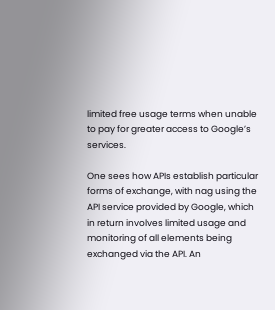limited free usage terms when unable to pay for greater access to Google’s services.

One sees how APIs establish particular forms of exchange, with nag using the API service provided by Google, which in return involves limited usage and monitoring of all elements being exchanged via the API. An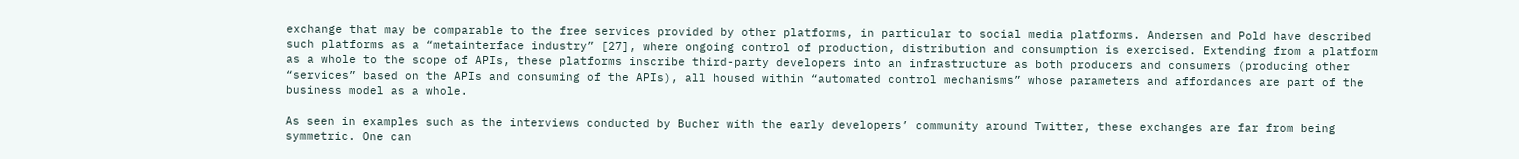exchange that may be comparable to the free services provided by other platforms, in particular to social media platforms. Andersen and Pold have described such platforms as a “metainterface industry” [27], where ongoing control of production, distribution and consumption is exercised. Extending from a platform as a whole to the scope of APIs, these platforms inscribe third-party developers into an infrastructure as both producers and consumers (producing other “services” based on the APIs and consuming of the APIs), all housed within “automated control mechanisms” whose parameters and affordances are part of the business model as a whole.

As seen in examples such as the interviews conducted by Bucher with the early developers’ community around Twitter, these exchanges are far from being symmetric. One can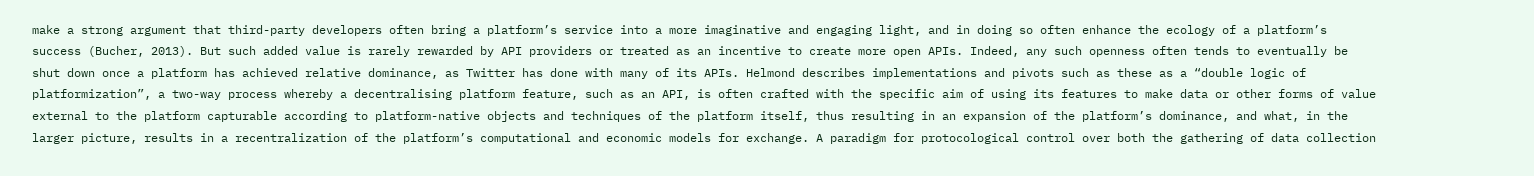make a strong argument that third-party developers often bring a platform’s service into a more imaginative and engaging light, and in doing so often enhance the ecology of a platform’s success (Bucher, 2013). But such added value is rarely rewarded by API providers or treated as an incentive to create more open APIs. Indeed, any such openness often tends to eventually be shut down once a platform has achieved relative dominance, as Twitter has done with many of its APIs. Helmond describes implementations and pivots such as these as a “double logic of platformization”, a two-way process whereby a decentralising platform feature, such as an API, is often crafted with the specific aim of using its features to make data or other forms of value external to the platform capturable according to platform-native objects and techniques of the platform itself, thus resulting in an expansion of the platform’s dominance, and what, in the larger picture, results in a recentralization of the platform’s computational and economic models for exchange. A paradigm for protocological control over both the gathering of data collection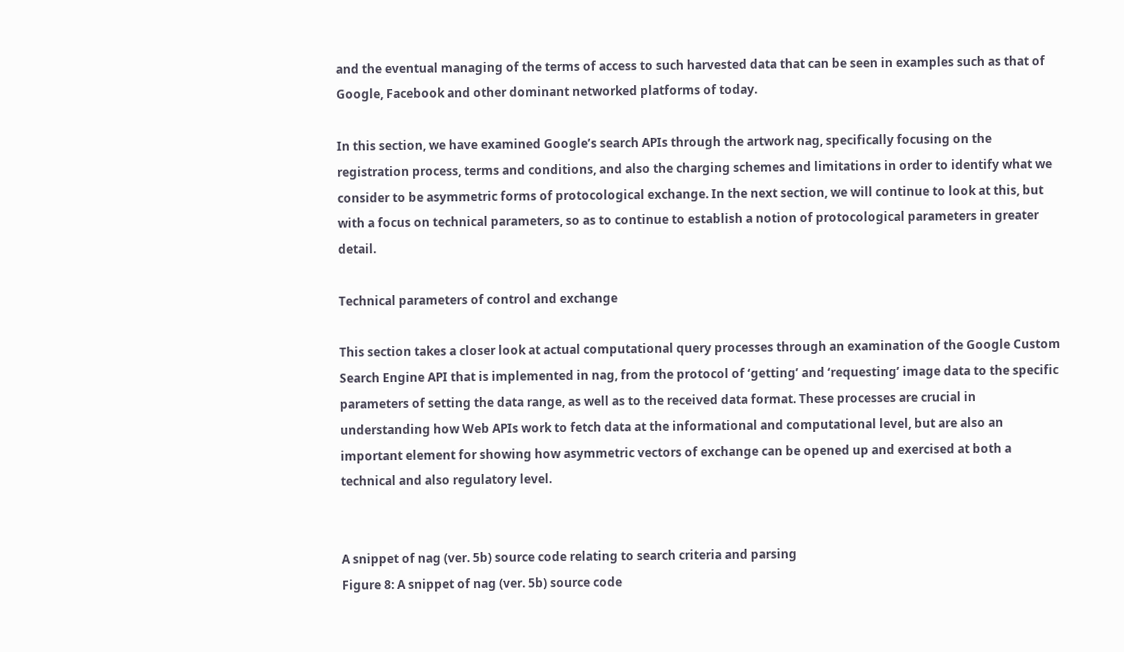and the eventual managing of the terms of access to such harvested data that can be seen in examples such as that of Google, Facebook and other dominant networked platforms of today.

In this section, we have examined Google’s search APIs through the artwork nag, specifically focusing on the registration process, terms and conditions, and also the charging schemes and limitations in order to identify what we consider to be asymmetric forms of protocological exchange. In the next section, we will continue to look at this, but with a focus on technical parameters, so as to continue to establish a notion of protocological parameters in greater detail.

Technical parameters of control and exchange

This section takes a closer look at actual computational query processes through an examination of the Google Custom Search Engine API that is implemented in nag, from the protocol of ‘getting’ and ‘requesting’ image data to the specific parameters of setting the data range, as well as to the received data format. These processes are crucial in understanding how Web APIs work to fetch data at the informational and computational level, but are also an important element for showing how asymmetric vectors of exchange can be opened up and exercised at both a technical and also regulatory level.


A snippet of nag (ver. 5b) source code relating to search criteria and parsing
Figure 8: A snippet of nag (ver. 5b) source code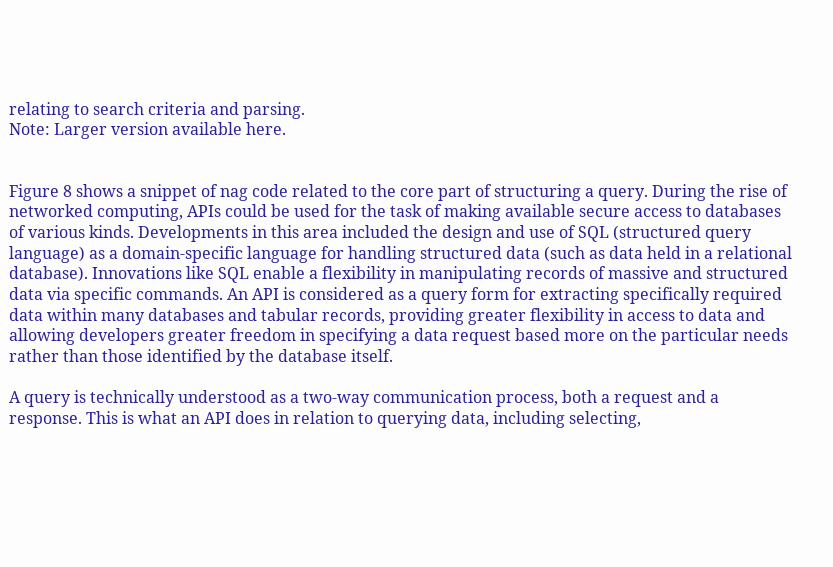relating to search criteria and parsing.
Note: Larger version available here.


Figure 8 shows a snippet of nag code related to the core part of structuring a query. During the rise of networked computing, APIs could be used for the task of making available secure access to databases of various kinds. Developments in this area included the design and use of SQL (structured query language) as a domain-specific language for handling structured data (such as data held in a relational database). Innovations like SQL enable a flexibility in manipulating records of massive and structured data via specific commands. An API is considered as a query form for extracting specifically required data within many databases and tabular records, providing greater flexibility in access to data and allowing developers greater freedom in specifying a data request based more on the particular needs rather than those identified by the database itself.

A query is technically understood as a two-way communication process, both a request and a response. This is what an API does in relation to querying data, including selecting,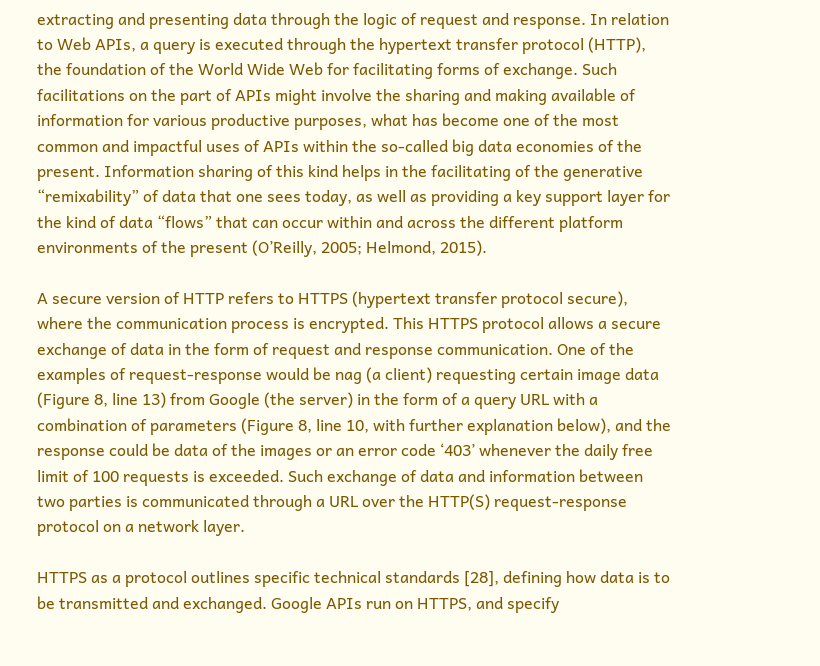extracting and presenting data through the logic of request and response. In relation to Web APIs, a query is executed through the hypertext transfer protocol (HTTP), the foundation of the World Wide Web for facilitating forms of exchange. Such facilitations on the part of APIs might involve the sharing and making available of information for various productive purposes, what has become one of the most common and impactful uses of APIs within the so-called big data economies of the present. Information sharing of this kind helps in the facilitating of the generative “remixability” of data that one sees today, as well as providing a key support layer for the kind of data “flows” that can occur within and across the different platform environments of the present (O’Reilly, 2005; Helmond, 2015).

A secure version of HTTP refers to HTTPS (hypertext transfer protocol secure), where the communication process is encrypted. This HTTPS protocol allows a secure exchange of data in the form of request and response communication. One of the examples of request-response would be nag (a client) requesting certain image data (Figure 8, line 13) from Google (the server) in the form of a query URL with a combination of parameters (Figure 8, line 10, with further explanation below), and the response could be data of the images or an error code ‘403’ whenever the daily free limit of 100 requests is exceeded. Such exchange of data and information between two parties is communicated through a URL over the HTTP(S) request-response protocol on a network layer.

HTTPS as a protocol outlines specific technical standards [28], defining how data is to be transmitted and exchanged. Google APIs run on HTTPS, and specify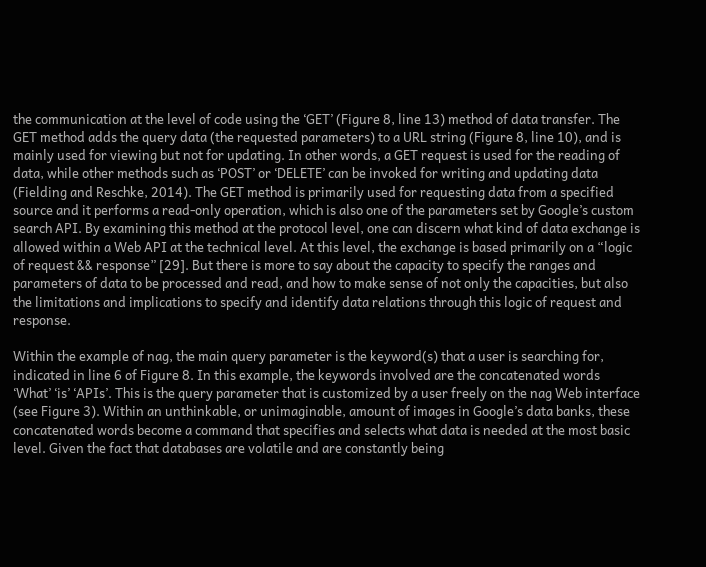the communication at the level of code using the ‘GET’ (Figure 8, line 13) method of data transfer. The GET method adds the query data (the requested parameters) to a URL string (Figure 8, line 10), and is mainly used for viewing but not for updating. In other words, a GET request is used for the reading of data, while other methods such as ‘POST’ or ‘DELETE’ can be invoked for writing and updating data (Fielding and Reschke, 2014). The GET method is primarily used for requesting data from a specified source and it performs a read-only operation, which is also one of the parameters set by Google’s custom search API. By examining this method at the protocol level, one can discern what kind of data exchange is allowed within a Web API at the technical level. At this level, the exchange is based primarily on a “logic of request && response” [29]. But there is more to say about the capacity to specify the ranges and parameters of data to be processed and read, and how to make sense of not only the capacities, but also the limitations and implications to specify and identify data relations through this logic of request and response.

Within the example of nag, the main query parameter is the keyword(s) that a user is searching for, indicated in line 6 of Figure 8. In this example, the keywords involved are the concatenated words ‘What’ ‘is’ ‘APIs’. This is the query parameter that is customized by a user freely on the nag Web interface (see Figure 3). Within an unthinkable, or unimaginable, amount of images in Google’s data banks, these concatenated words become a command that specifies and selects what data is needed at the most basic level. Given the fact that databases are volatile and are constantly being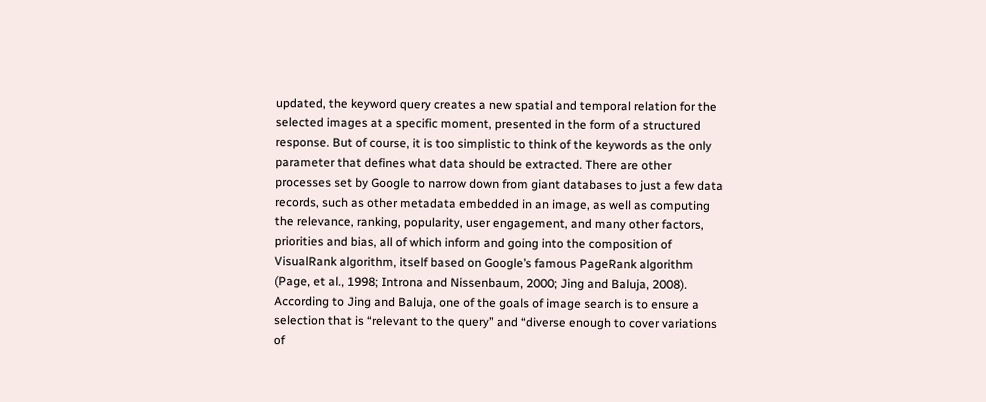updated, the keyword query creates a new spatial and temporal relation for the selected images at a specific moment, presented in the form of a structured response. But of course, it is too simplistic to think of the keywords as the only parameter that defines what data should be extracted. There are other processes set by Google to narrow down from giant databases to just a few data records, such as other metadata embedded in an image, as well as computing the relevance, ranking, popularity, user engagement, and many other factors, priorities and bias, all of which inform and going into the composition of VisualRank algorithm, itself based on Google’s famous PageRank algorithm (Page, et al., 1998; Introna and Nissenbaum, 2000; Jing and Baluja, 2008). According to Jing and Baluja, one of the goals of image search is to ensure a selection that is “relevant to the query” and “diverse enough to cover variations of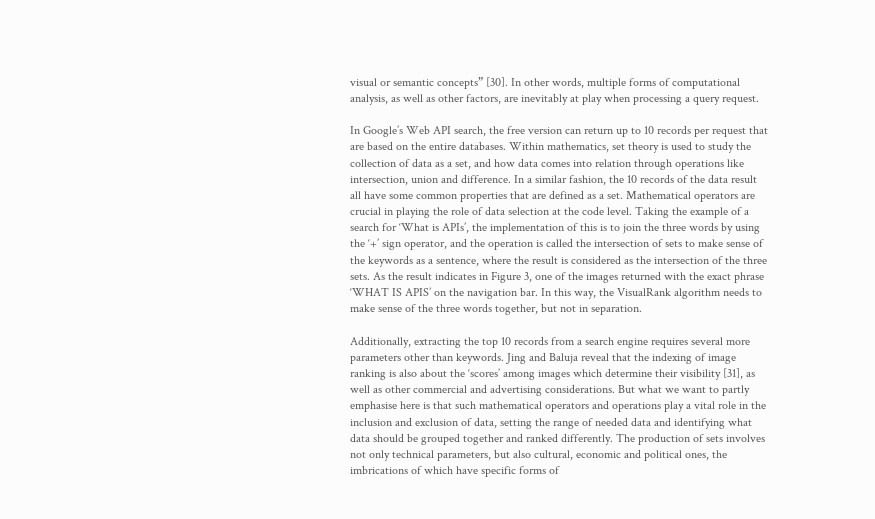visual or semantic concepts” [30]. In other words, multiple forms of computational analysis, as well as other factors, are inevitably at play when processing a query request.

In Google’s Web API search, the free version can return up to 10 records per request that are based on the entire databases. Within mathematics, set theory is used to study the collection of data as a set, and how data comes into relation through operations like intersection, union and difference. In a similar fashion, the 10 records of the data result all have some common properties that are defined as a set. Mathematical operators are crucial in playing the role of data selection at the code level. Taking the example of a search for ‘What is APIs’, the implementation of this is to join the three words by using the ‘+’ sign operator, and the operation is called the intersection of sets to make sense of the keywords as a sentence, where the result is considered as the intersection of the three sets. As the result indicates in Figure 3, one of the images returned with the exact phrase ‘WHAT IS APIS’ on the navigation bar. In this way, the VisualRank algorithm needs to make sense of the three words together, but not in separation.

Additionally, extracting the top 10 records from a search engine requires several more parameters other than keywords. Jing and Baluja reveal that the indexing of image ranking is also about the ‘scores’ among images which determine their visibility [31], as well as other commercial and advertising considerations. But what we want to partly emphasise here is that such mathematical operators and operations play a vital role in the inclusion and exclusion of data, setting the range of needed data and identifying what data should be grouped together and ranked differently. The production of sets involves not only technical parameters, but also cultural, economic and political ones, the imbrications of which have specific forms of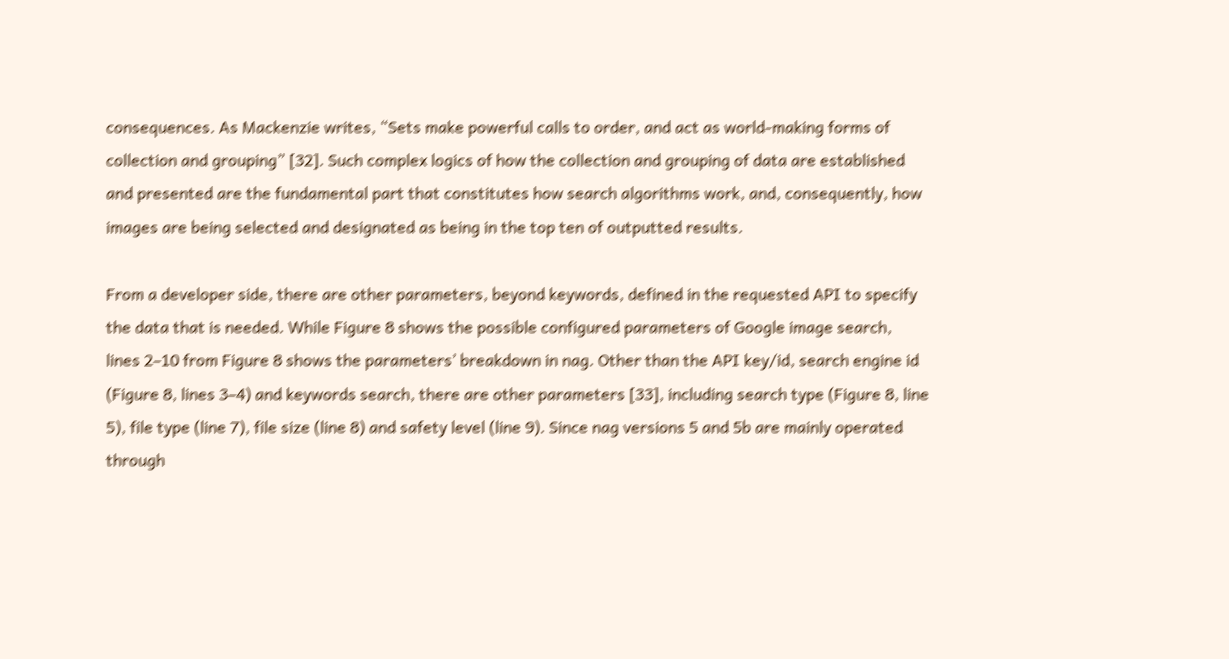consequences. As Mackenzie writes, “Sets make powerful calls to order, and act as world-making forms of collection and grouping” [32]. Such complex logics of how the collection and grouping of data are established and presented are the fundamental part that constitutes how search algorithms work, and, consequently, how images are being selected and designated as being in the top ten of outputted results.

From a developer side, there are other parameters, beyond keywords, defined in the requested API to specify the data that is needed. While Figure 8 shows the possible configured parameters of Google image search, lines 2–10 from Figure 8 shows the parameters’ breakdown in nag. Other than the API key/id, search engine id (Figure 8, lines 3–4) and keywords search, there are other parameters [33], including search type (Figure 8, line 5), file type (line 7), file size (line 8) and safety level (line 9). Since nag versions 5 and 5b are mainly operated through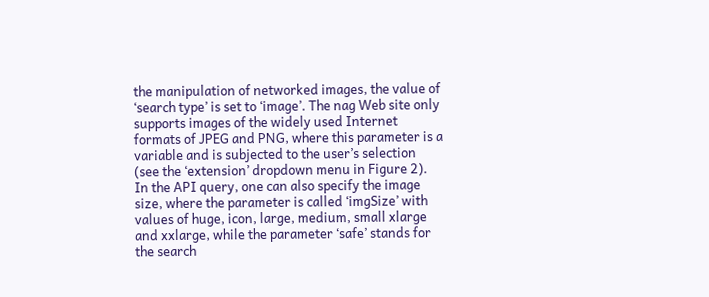the manipulation of networked images, the value of ‘search type’ is set to ‘image’. The nag Web site only supports images of the widely used Internet formats of JPEG and PNG, where this parameter is a variable and is subjected to the user’s selection (see the ‘extension’ dropdown menu in Figure 2). In the API query, one can also specify the image size, where the parameter is called ‘imgSize’ with values of huge, icon, large, medium, small xlarge and xxlarge, while the parameter ‘safe’ stands for the search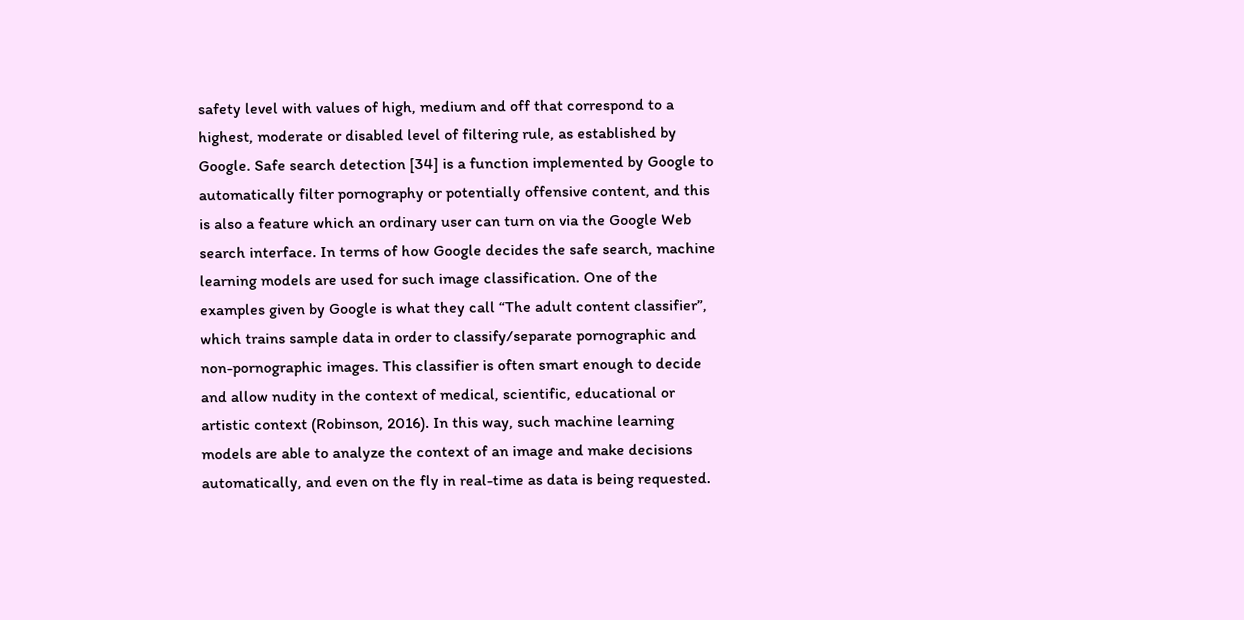safety level with values of high, medium and off that correspond to a highest, moderate or disabled level of filtering rule, as established by Google. Safe search detection [34] is a function implemented by Google to automatically filter pornography or potentially offensive content, and this is also a feature which an ordinary user can turn on via the Google Web search interface. In terms of how Google decides the safe search, machine learning models are used for such image classification. One of the examples given by Google is what they call “The adult content classifier”, which trains sample data in order to classify/separate pornographic and non-pornographic images. This classifier is often smart enough to decide and allow nudity in the context of medical, scientific, educational or artistic context (Robinson, 2016). In this way, such machine learning models are able to analyze the context of an image and make decisions automatically, and even on the fly in real-time as data is being requested.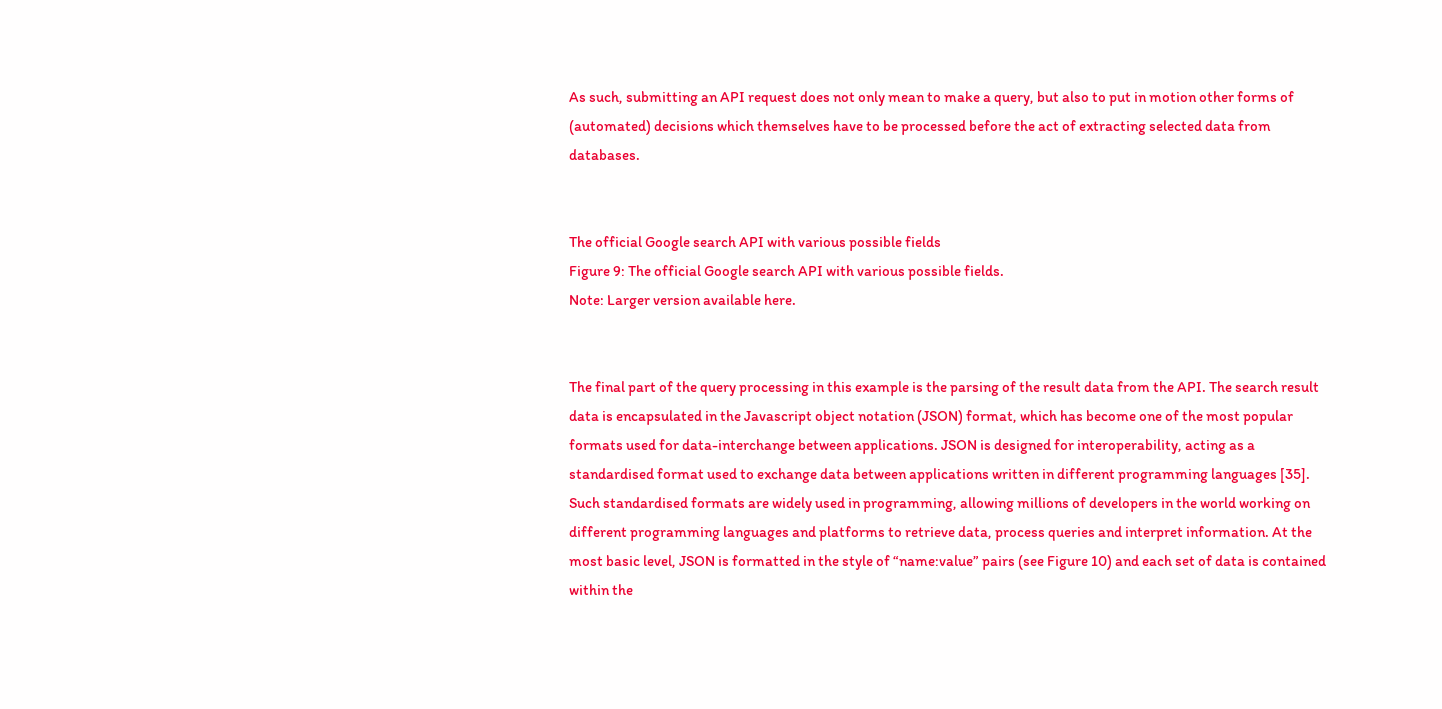As such, submitting an API request does not only mean to make a query, but also to put in motion other forms of (automated) decisions which themselves have to be processed before the act of extracting selected data from databases.


The official Google search API with various possible fields
Figure 9: The official Google search API with various possible fields.
Note: Larger version available here.


The final part of the query processing in this example is the parsing of the result data from the API. The search result data is encapsulated in the Javascript object notation (JSON) format, which has become one of the most popular formats used for data-interchange between applications. JSON is designed for interoperability, acting as a standardised format used to exchange data between applications written in different programming languages [35]. Such standardised formats are widely used in programming, allowing millions of developers in the world working on different programming languages and platforms to retrieve data, process queries and interpret information. At the most basic level, JSON is formatted in the style of “name:value” pairs (see Figure 10) and each set of data is contained within the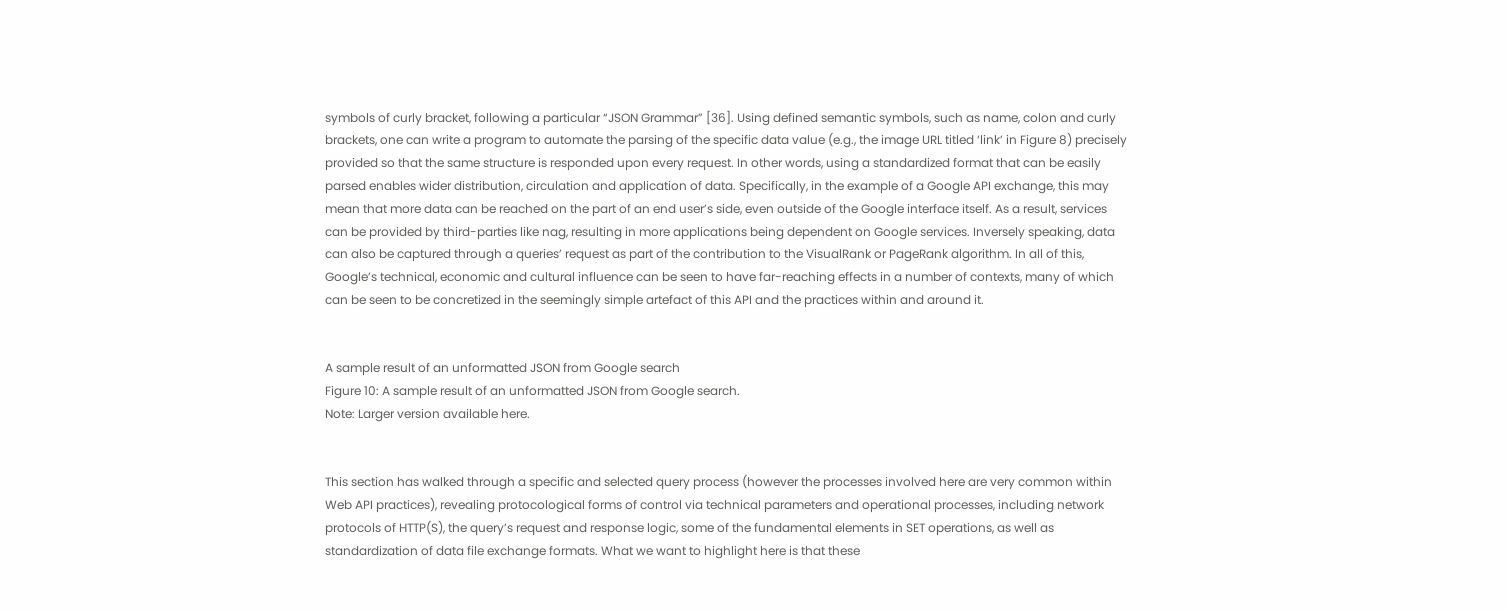symbols of curly bracket, following a particular “JSON Grammar” [36]. Using defined semantic symbols, such as name, colon and curly brackets, one can write a program to automate the parsing of the specific data value (e.g., the image URL titled ‘link’ in Figure 8) precisely provided so that the same structure is responded upon every request. In other words, using a standardized format that can be easily parsed enables wider distribution, circulation and application of data. Specifically, in the example of a Google API exchange, this may mean that more data can be reached on the part of an end user’s side, even outside of the Google interface itself. As a result, services can be provided by third-parties like nag, resulting in more applications being dependent on Google services. Inversely speaking, data can also be captured through a queries’ request as part of the contribution to the VisualRank or PageRank algorithm. In all of this, Google’s technical, economic and cultural influence can be seen to have far-reaching effects in a number of contexts, many of which can be seen to be concretized in the seemingly simple artefact of this API and the practices within and around it.


A sample result of an unformatted JSON from Google search
Figure 10: A sample result of an unformatted JSON from Google search.
Note: Larger version available here.


This section has walked through a specific and selected query process (however the processes involved here are very common within Web API practices), revealing protocological forms of control via technical parameters and operational processes, including network protocols of HTTP(S), the query’s request and response logic, some of the fundamental elements in SET operations, as well as standardization of data file exchange formats. What we want to highlight here is that these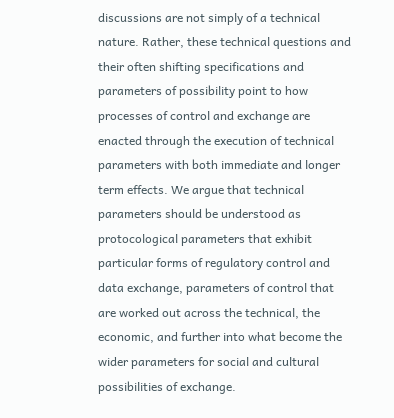discussions are not simply of a technical nature. Rather, these technical questions and their often shifting specifications and parameters of possibility point to how processes of control and exchange are enacted through the execution of technical parameters with both immediate and longer term effects. We argue that technical parameters should be understood as protocological parameters that exhibit particular forms of regulatory control and data exchange, parameters of control that are worked out across the technical, the economic, and further into what become the wider parameters for social and cultural possibilities of exchange.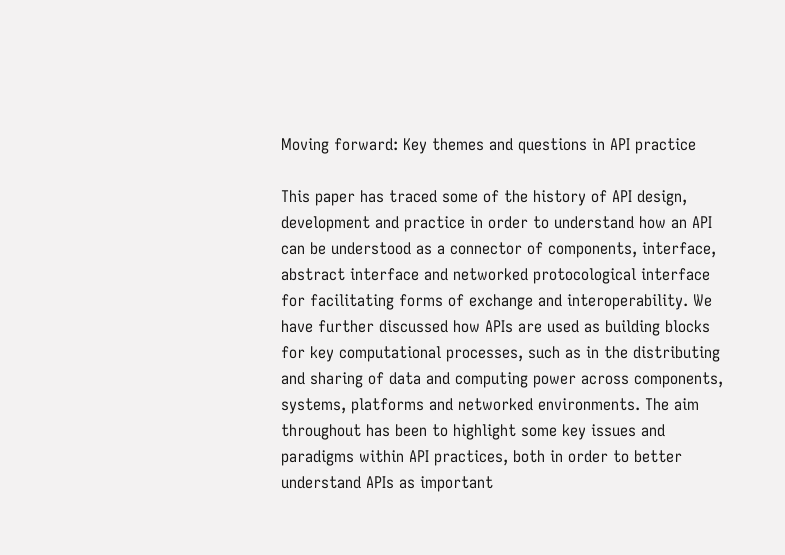Moving forward: Key themes and questions in API practice

This paper has traced some of the history of API design, development and practice in order to understand how an API can be understood as a connector of components, interface, abstract interface and networked protocological interface for facilitating forms of exchange and interoperability. We have further discussed how APIs are used as building blocks for key computational processes, such as in the distributing and sharing of data and computing power across components, systems, platforms and networked environments. The aim throughout has been to highlight some key issues and paradigms within API practices, both in order to better understand APIs as important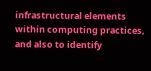infrastructural elements within computing practices, and also to identify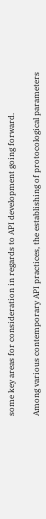some key areas for consideration in regards to API development going forward.

Among various contemporary API practices, the establishing of protocological parameters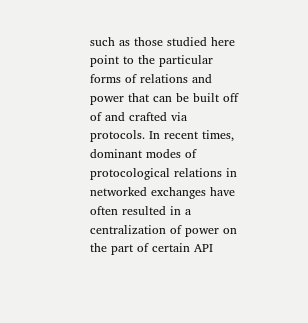such as those studied here point to the particular forms of relations and power that can be built off of and crafted via protocols. In recent times, dominant modes of protocological relations in networked exchanges have often resulted in a centralization of power on the part of certain API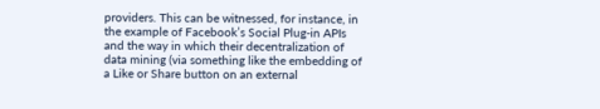providers. This can be witnessed, for instance, in the example of Facebook’s Social Plug-in APIs and the way in which their decentralization of data mining (via something like the embedding of a Like or Share button on an external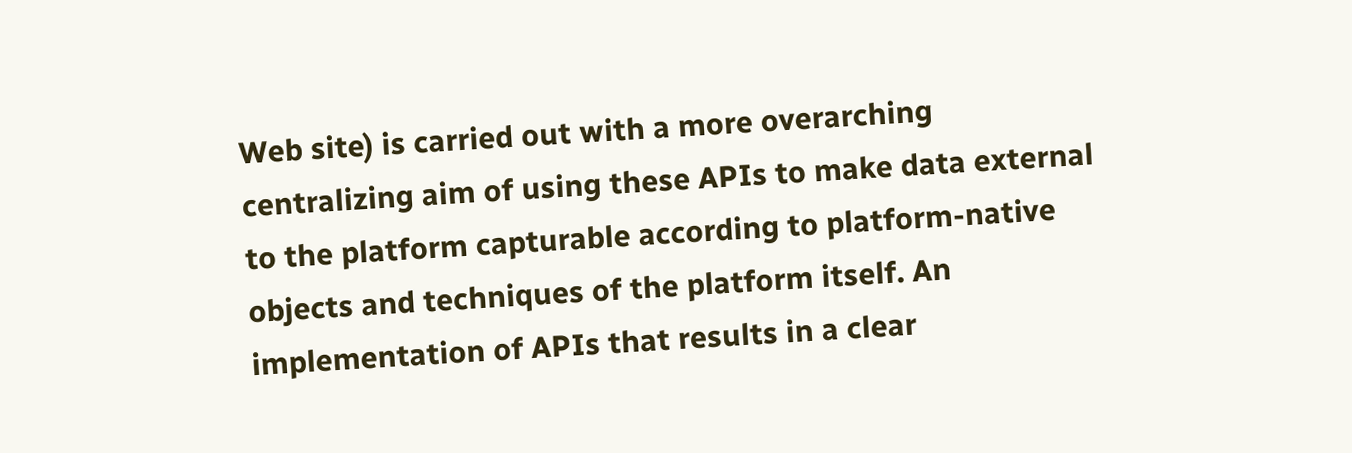Web site) is carried out with a more overarching centralizing aim of using these APIs to make data external to the platform capturable according to platform-native objects and techniques of the platform itself. An implementation of APIs that results in a clear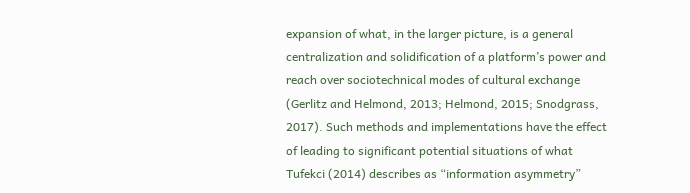expansion of what, in the larger picture, is a general centralization and solidification of a platform’s power and reach over sociotechnical modes of cultural exchange (Gerlitz and Helmond, 2013; Helmond, 2015; Snodgrass, 2017). Such methods and implementations have the effect of leading to significant potential situations of what Tufekci (2014) describes as “information asymmetry”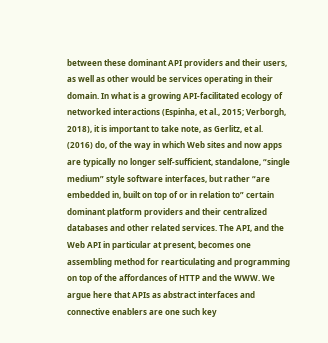between these dominant API providers and their users, as well as other would be services operating in their domain. In what is a growing API-facilitated ecology of networked interactions (Espinha, et al., 2015; Verborgh, 2018), it is important to take note, as Gerlitz, et al. (2016) do, of the way in which Web sites and now apps are typically no longer self-sufficient, standalone, “single medium” style software interfaces, but rather “are embedded in, built on top of or in relation to” certain dominant platform providers and their centralized databases and other related services. The API, and the Web API in particular at present, becomes one assembling method for rearticulating and programming on top of the affordances of HTTP and the WWW. We argue here that APIs as abstract interfaces and connective enablers are one such key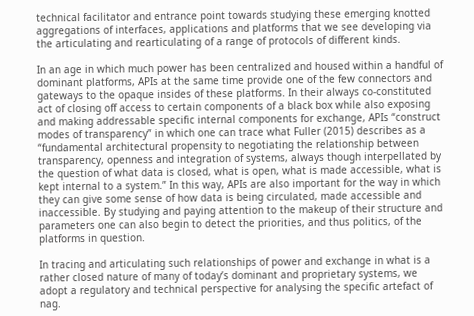technical facilitator and entrance point towards studying these emerging knotted aggregations of interfaces, applications and platforms that we see developing via the articulating and rearticulating of a range of protocols of different kinds.

In an age in which much power has been centralized and housed within a handful of dominant platforms, APIs at the same time provide one of the few connectors and gateways to the opaque insides of these platforms. In their always co-constituted act of closing off access to certain components of a black box while also exposing and making addressable specific internal components for exchange, APIs “construct modes of transparency” in which one can trace what Fuller (2015) describes as a “fundamental architectural propensity to negotiating the relationship between transparency, openness and integration of systems, always though interpellated by the question of what data is closed, what is open, what is made accessible, what is kept internal to a system.” In this way, APIs are also important for the way in which they can give some sense of how data is being circulated, made accessible and inaccessible. By studying and paying attention to the makeup of their structure and parameters one can also begin to detect the priorities, and thus politics, of the platforms in question.

In tracing and articulating such relationships of power and exchange in what is a rather closed nature of many of today’s dominant and proprietary systems, we adopt a regulatory and technical perspective for analysing the specific artefact of nag.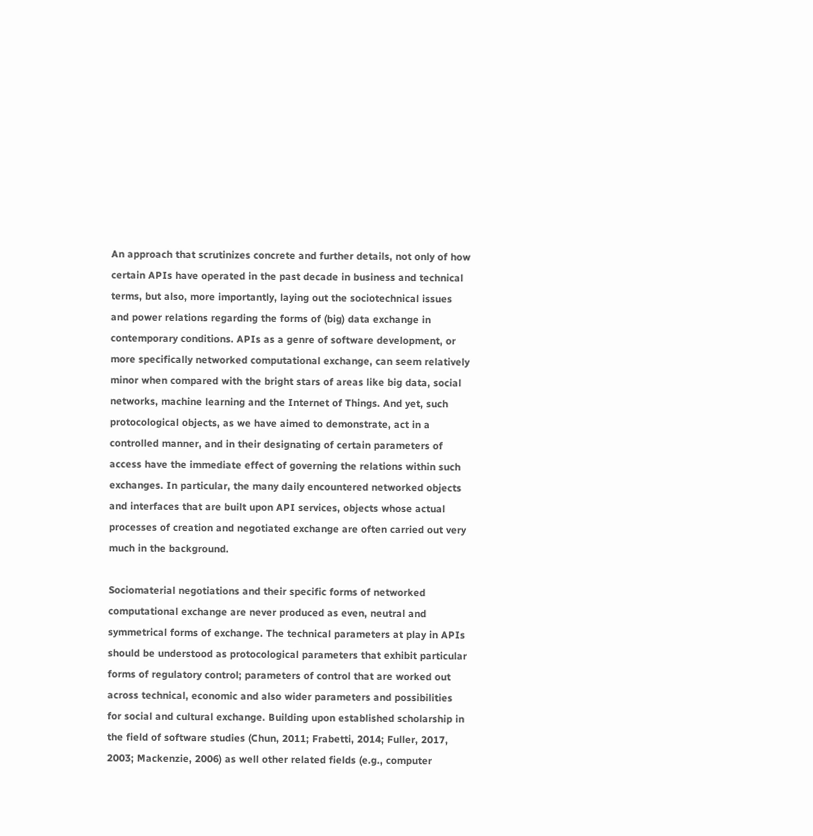An approach that scrutinizes concrete and further details, not only of how certain APIs have operated in the past decade in business and technical terms, but also, more importantly, laying out the sociotechnical issues and power relations regarding the forms of (big) data exchange in contemporary conditions. APIs as a genre of software development, or more specifically networked computational exchange, can seem relatively minor when compared with the bright stars of areas like big data, social networks, machine learning and the Internet of Things. And yet, such protocological objects, as we have aimed to demonstrate, act in a controlled manner, and in their designating of certain parameters of access have the immediate effect of governing the relations within such exchanges. In particular, the many daily encountered networked objects and interfaces that are built upon API services, objects whose actual processes of creation and negotiated exchange are often carried out very much in the background.

Sociomaterial negotiations and their specific forms of networked computational exchange are never produced as even, neutral and symmetrical forms of exchange. The technical parameters at play in APIs should be understood as protocological parameters that exhibit particular forms of regulatory control; parameters of control that are worked out across technical, economic and also wider parameters and possibilities for social and cultural exchange. Building upon established scholarship in the field of software studies (Chun, 2011; Frabetti, 2014; Fuller, 2017, 2003; Mackenzie, 2006) as well other related fields (e.g., computer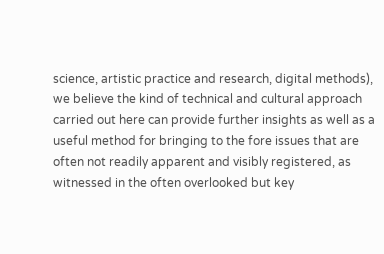science, artistic practice and research, digital methods), we believe the kind of technical and cultural approach carried out here can provide further insights as well as a useful method for bringing to the fore issues that are often not readily apparent and visibly registered, as witnessed in the often overlooked but key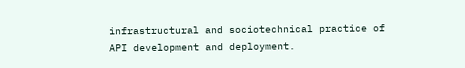infrastructural and sociotechnical practice of API development and deployment.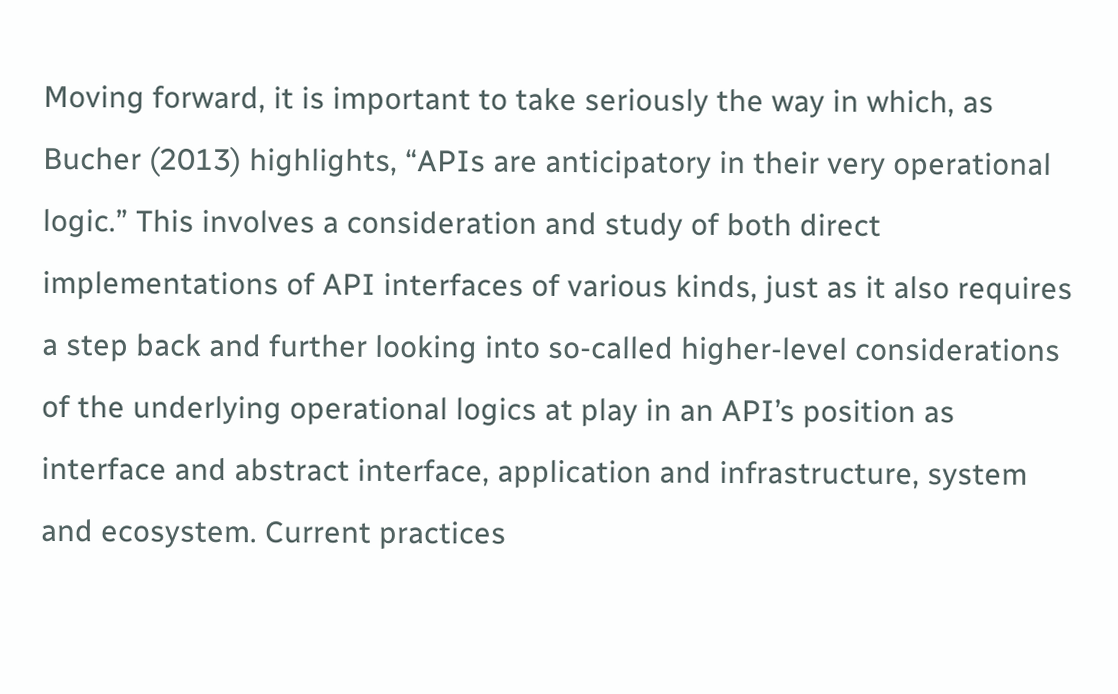Moving forward, it is important to take seriously the way in which, as Bucher (2013) highlights, “APIs are anticipatory in their very operational logic.” This involves a consideration and study of both direct implementations of API interfaces of various kinds, just as it also requires a step back and further looking into so-called higher-level considerations of the underlying operational logics at play in an API’s position as interface and abstract interface, application and infrastructure, system and ecosystem. Current practices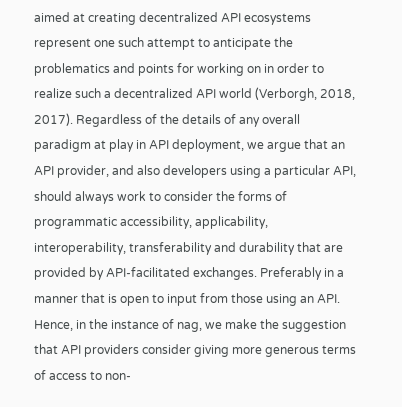aimed at creating decentralized API ecosystems represent one such attempt to anticipate the problematics and points for working on in order to realize such a decentralized API world (Verborgh, 2018, 2017). Regardless of the details of any overall paradigm at play in API deployment, we argue that an API provider, and also developers using a particular API, should always work to consider the forms of programmatic accessibility, applicability, interoperability, transferability and durability that are provided by API-facilitated exchanges. Preferably in a manner that is open to input from those using an API. Hence, in the instance of nag, we make the suggestion that API providers consider giving more generous terms of access to non-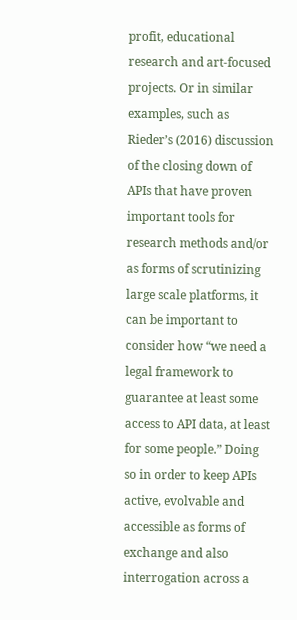profit, educational research and art-focused projects. Or in similar examples, such as Rieder’s (2016) discussion of the closing down of APIs that have proven important tools for research methods and/or as forms of scrutinizing large scale platforms, it can be important to consider how “we need a legal framework to guarantee at least some access to API data, at least for some people.” Doing so in order to keep APIs active, evolvable and accessible as forms of exchange and also interrogation across a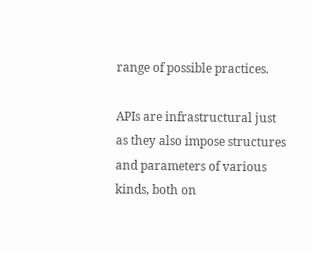range of possible practices.

APIs are infrastructural just as they also impose structures and parameters of various kinds, both on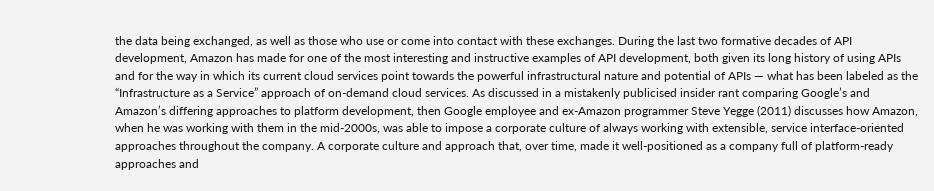the data being exchanged, as well as those who use or come into contact with these exchanges. During the last two formative decades of API development, Amazon has made for one of the most interesting and instructive examples of API development, both given its long history of using APIs and for the way in which its current cloud services point towards the powerful infrastructural nature and potential of APIs — what has been labeled as the “Infrastructure as a Service” approach of on-demand cloud services. As discussed in a mistakenly publicised insider rant comparing Google’s and Amazon’s differing approaches to platform development, then Google employee and ex-Amazon programmer Steve Yegge (2011) discusses how Amazon, when he was working with them in the mid-2000s, was able to impose a corporate culture of always working with extensible, service interface-oriented approaches throughout the company. A corporate culture and approach that, over time, made it well-positioned as a company full of platform-ready approaches and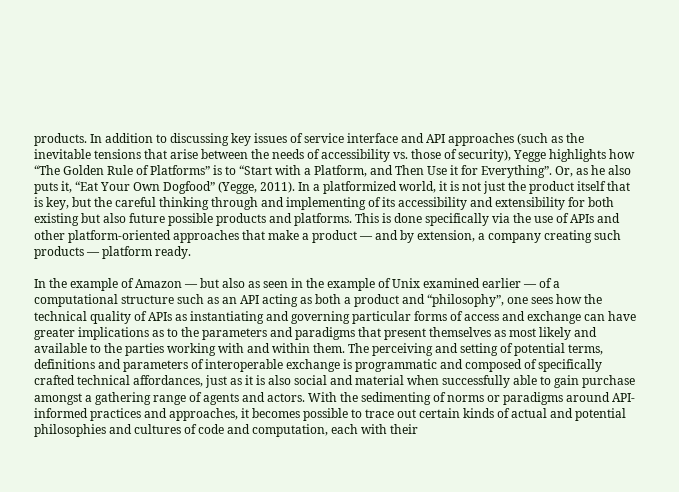products. In addition to discussing key issues of service interface and API approaches (such as the inevitable tensions that arise between the needs of accessibility vs. those of security), Yegge highlights how “The Golden Rule of Platforms” is to “Start with a Platform, and Then Use it for Everything”. Or, as he also puts it, “Eat Your Own Dogfood” (Yegge, 2011). In a platformized world, it is not just the product itself that is key, but the careful thinking through and implementing of its accessibility and extensibility for both existing but also future possible products and platforms. This is done specifically via the use of APIs and other platform-oriented approaches that make a product — and by extension, a company creating such products — platform ready.

In the example of Amazon — but also as seen in the example of Unix examined earlier — of a computational structure such as an API acting as both a product and “philosophy”, one sees how the technical quality of APIs as instantiating and governing particular forms of access and exchange can have greater implications as to the parameters and paradigms that present themselves as most likely and available to the parties working with and within them. The perceiving and setting of potential terms, definitions and parameters of interoperable exchange is programmatic and composed of specifically crafted technical affordances, just as it is also social and material when successfully able to gain purchase amongst a gathering range of agents and actors. With the sedimenting of norms or paradigms around API-informed practices and approaches, it becomes possible to trace out certain kinds of actual and potential philosophies and cultures of code and computation, each with their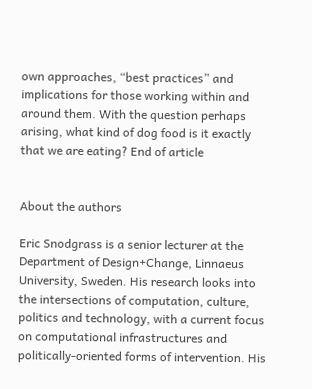own approaches, “best practices” and implications for those working within and around them. With the question perhaps arising, what kind of dog food is it exactly that we are eating? End of article


About the authors

Eric Snodgrass is a senior lecturer at the Department of Design+Change, Linnaeus University, Sweden. His research looks into the intersections of computation, culture, politics and technology, with a current focus on computational infrastructures and politically-oriented forms of intervention. His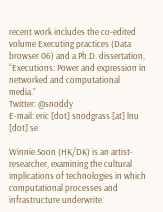recent work includes the co-edited volume Executing practices (Data browser 06) and a Ph.D. dissertation, “Executions: Power and expression in networked and computational media.”
Twitter: @snoddy
E-mail: eric [dot] snodgrass [at] lnu [dot] se

Winnie Soon (HK/DK) is an artist-researcher, examining the cultural implications of technologies in which computational processes and infrastructure underwrite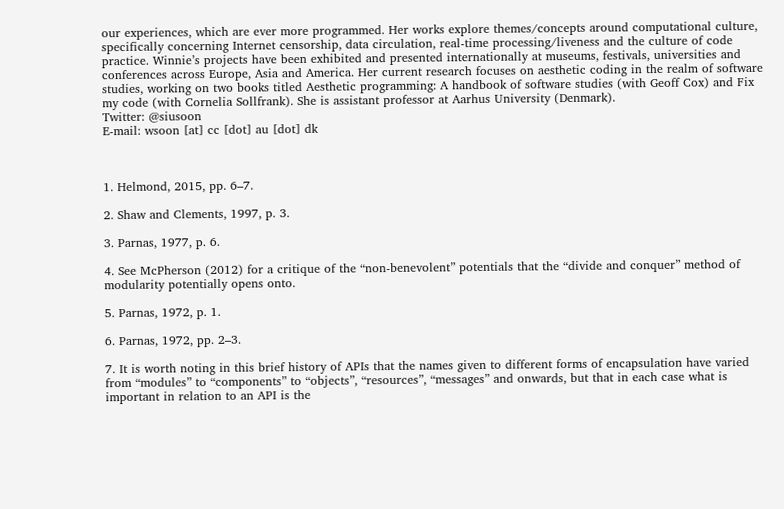our experiences, which are ever more programmed. Her works explore themes/concepts around computational culture, specifically concerning Internet censorship, data circulation, real-time processing/liveness and the culture of code practice. Winnie’s projects have been exhibited and presented internationally at museums, festivals, universities and conferences across Europe, Asia and America. Her current research focuses on aesthetic coding in the realm of software studies, working on two books titled Aesthetic programming: A handbook of software studies (with Geoff Cox) and Fix my code (with Cornelia Sollfrank). She is assistant professor at Aarhus University (Denmark).
Twitter: @siusoon
E-mail: wsoon [at] cc [dot] au [dot] dk



1. Helmond, 2015, pp. 6–7.

2. Shaw and Clements, 1997, p. 3.

3. Parnas, 1977, p. 6.

4. See McPherson (2012) for a critique of the “non-benevolent” potentials that the “divide and conquer” method of modularity potentially opens onto.

5. Parnas, 1972, p. 1.

6. Parnas, 1972, pp. 2–3.

7. It is worth noting in this brief history of APIs that the names given to different forms of encapsulation have varied from “modules” to “components” to “objects”, “resources”, “messages” and onwards, but that in each case what is important in relation to an API is the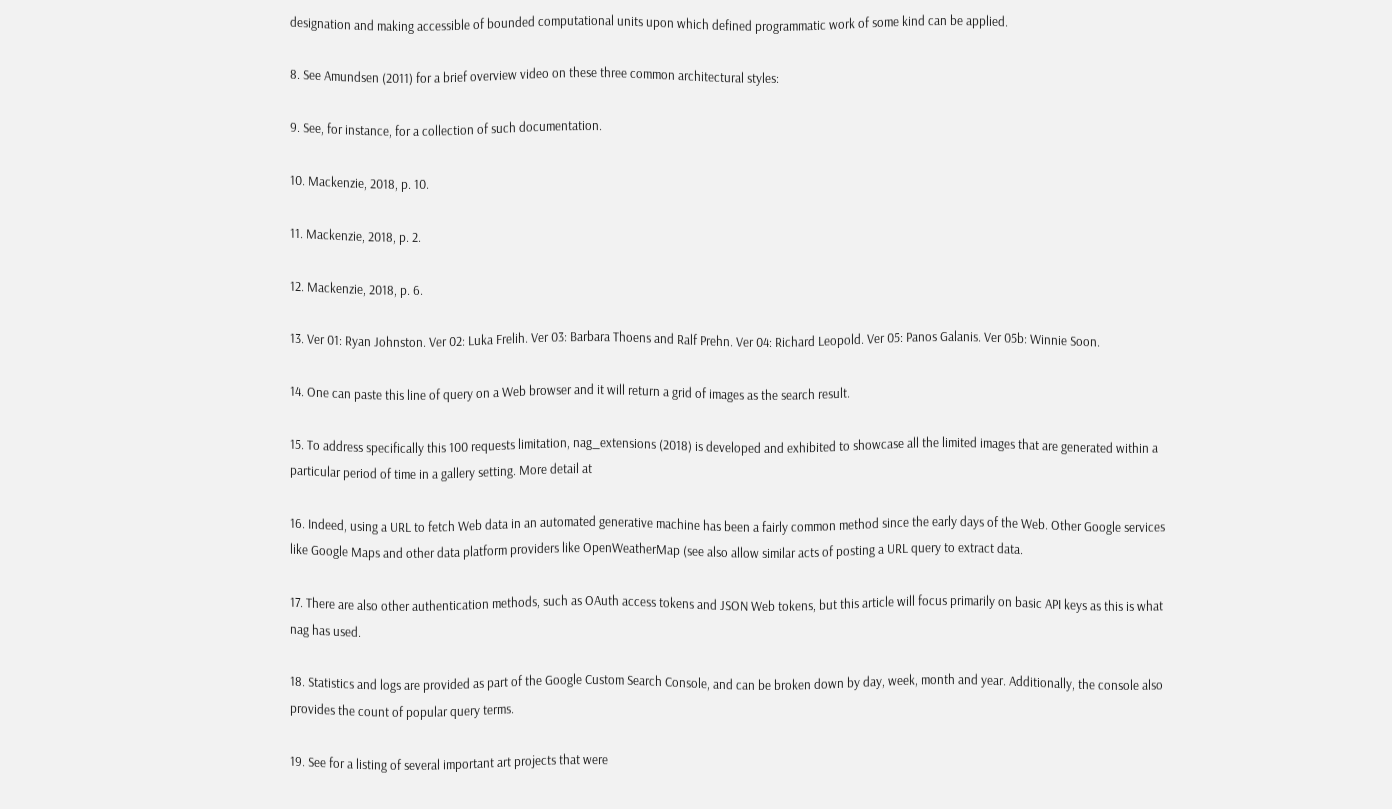designation and making accessible of bounded computational units upon which defined programmatic work of some kind can be applied.

8. See Amundsen (2011) for a brief overview video on these three common architectural styles:

9. See, for instance, for a collection of such documentation.

10. Mackenzie, 2018, p. 10.

11. Mackenzie, 2018, p. 2.

12. Mackenzie, 2018, p. 6.

13. Ver 01: Ryan Johnston. Ver 02: Luka Frelih. Ver 03: Barbara Thoens and Ralf Prehn. Ver 04: Richard Leopold. Ver 05: Panos Galanis. Ver 05b: Winnie Soon.

14. One can paste this line of query on a Web browser and it will return a grid of images as the search result.

15. To address specifically this 100 requests limitation, nag_extensions (2018) is developed and exhibited to showcase all the limited images that are generated within a particular period of time in a gallery setting. More detail at

16. Indeed, using a URL to fetch Web data in an automated generative machine has been a fairly common method since the early days of the Web. Other Google services like Google Maps and other data platform providers like OpenWeatherMap (see also allow similar acts of posting a URL query to extract data.

17. There are also other authentication methods, such as OAuth access tokens and JSON Web tokens, but this article will focus primarily on basic API keys as this is what nag has used.

18. Statistics and logs are provided as part of the Google Custom Search Console, and can be broken down by day, week, month and year. Additionally, the console also provides the count of popular query terms.

19. See for a listing of several important art projects that were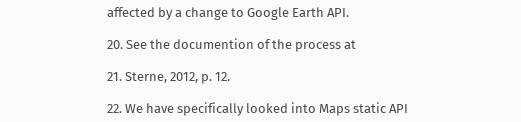affected by a change to Google Earth API.

20. See the documention of the process at

21. Sterne, 2012, p. 12.

22. We have specifically looked into Maps static API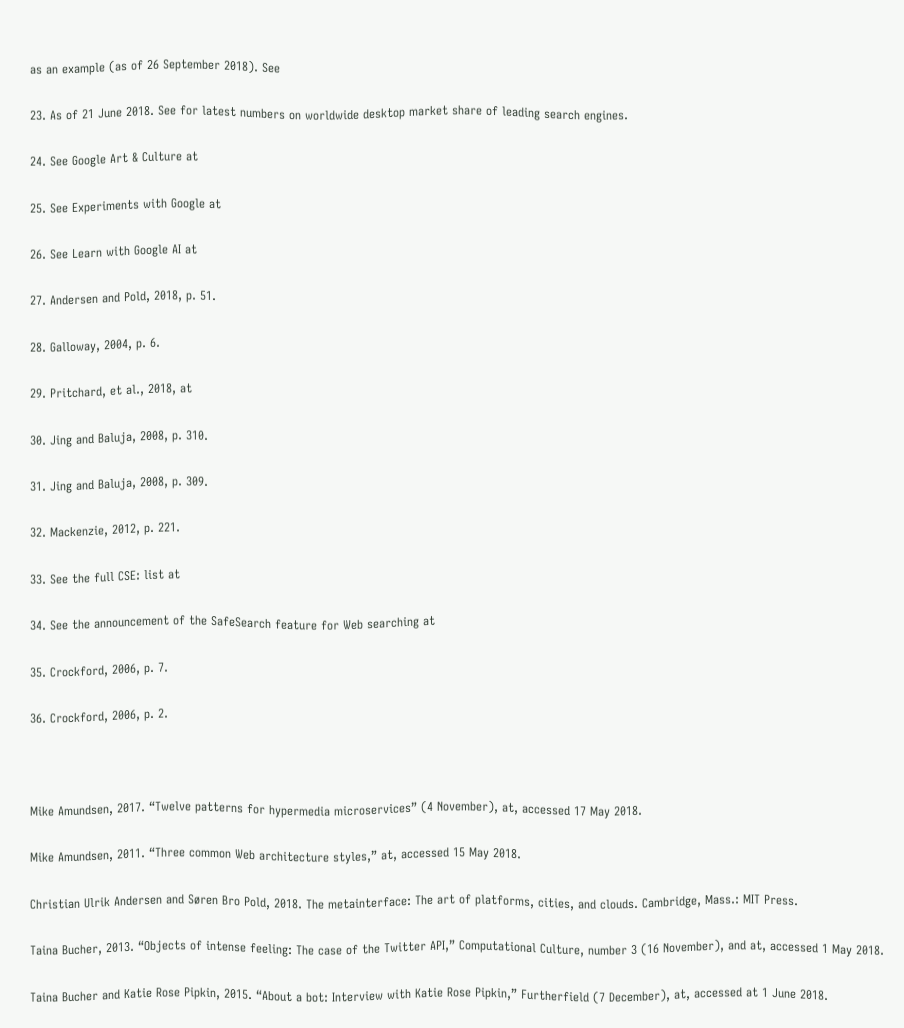as an example (as of 26 September 2018). See

23. As of 21 June 2018. See for latest numbers on worldwide desktop market share of leading search engines.

24. See Google Art & Culture at

25. See Experiments with Google at

26. See Learn with Google AI at

27. Andersen and Pold, 2018, p. 51.

28. Galloway, 2004, p. 6.

29. Pritchard, et al., 2018, at

30. Jing and Baluja, 2008, p. 310.

31. Jing and Baluja, 2008, p. 309.

32. Mackenzie, 2012, p. 221.

33. See the full CSE: list at

34. See the announcement of the SafeSearch feature for Web searching at

35. Crockford, 2006, p. 7.

36. Crockford, 2006, p. 2.



Mike Amundsen, 2017. “Twelve patterns for hypermedia microservices” (4 November), at, accessed 17 May 2018.

Mike Amundsen, 2011. “Three common Web architecture styles,” at, accessed 15 May 2018.

Christian Ulrik Andersen and Søren Bro Pold, 2018. The metainterface: The art of platforms, cities, and clouds. Cambridge, Mass.: MIT Press.

Taina Bucher, 2013. “Objects of intense feeling: The case of the Twitter API,” Computational Culture, number 3 (16 November), and at, accessed 1 May 2018.

Taina Bucher and Katie Rose Pipkin, 2015. “About a bot: Interview with Katie Rose Pipkin,” Furtherfield (7 December), at, accessed at 1 June 2018.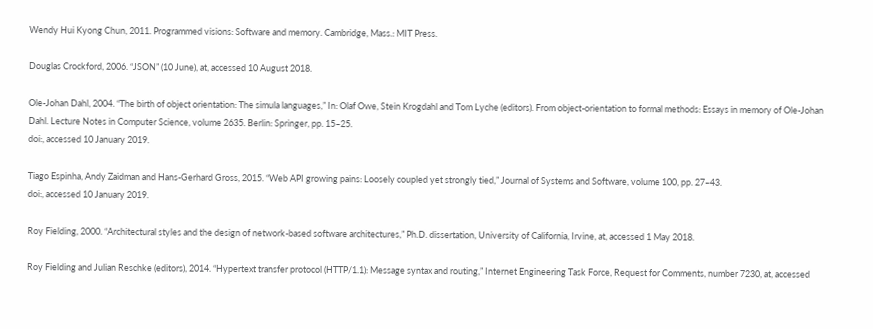Wendy Hui Kyong Chun, 2011. Programmed visions: Software and memory. Cambridge, Mass.: MIT Press.

Douglas Crockford, 2006. “JSON” (10 June), at, accessed 10 August 2018.

Ole-Johan Dahl, 2004. “The birth of object orientation: The simula languages,” In: Olaf Owe, Stein Krogdahl and Tom Lyche (editors). From object-orientation to formal methods: Essays in memory of Ole-Johan Dahl. Lecture Notes in Computer Science, volume 2635. Berlin: Springer, pp. 15–25.
doi:, accessed 10 January 2019.

Tiago Espinha, Andy Zaidman and Hans-Gerhard Gross, 2015. “Web API growing pains: Loosely coupled yet strongly tied,” Journal of Systems and Software, volume 100, pp. 27–43.
doi:, accessed 10 January 2019.

Roy Fielding, 2000. “Architectural styles and the design of network-based software architectures,” Ph.D. dissertation, University of California, Irvine, at, accessed 1 May 2018.

Roy Fielding and Julian Reschke (editors), 2014. “Hypertext transfer protocol (HTTP/1.1): Message syntax and routing,” Internet Engineering Task Force, Request for Comments, number 7230, at, accessed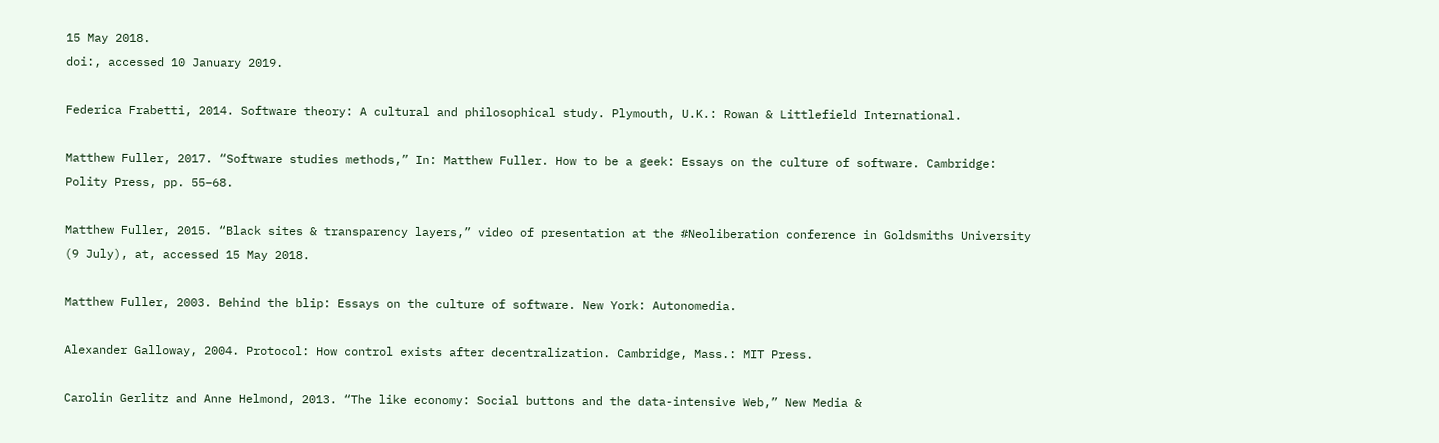15 May 2018.
doi:, accessed 10 January 2019.

Federica Frabetti, 2014. Software theory: A cultural and philosophical study. Plymouth, U.K.: Rowan & Littlefield International.

Matthew Fuller, 2017. “Software studies methods,” In: Matthew Fuller. How to be a geek: Essays on the culture of software. Cambridge: Polity Press, pp. 55–68.

Matthew Fuller, 2015. “Black sites & transparency layers,” video of presentation at the #Neoliberation conference in Goldsmiths University (9 July), at, accessed 15 May 2018.

Matthew Fuller, 2003. Behind the blip: Essays on the culture of software. New York: Autonomedia.

Alexander Galloway, 2004. Protocol: How control exists after decentralization. Cambridge, Mass.: MIT Press.

Carolin Gerlitz and Anne Helmond, 2013. “The like economy: Social buttons and the data-intensive Web,” New Media &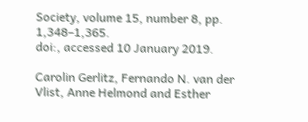Society, volume 15, number 8, pp. 1,348–1,365.
doi:, accessed 10 January 2019.

Carolin Gerlitz, Fernando N. van der Vlist, Anne Helmond and Esther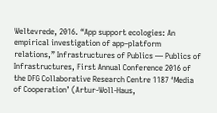Weltevrede, 2016. “App support ecologies: An empirical investigation of app–platform relations,” Infrastructures of Publics — Publics of Infrastructures, First Annual Conference 2016 of the DFG Collaborative Research Centre 1187 ‘Media of Cooperation’ (Artur-Woll-Haus,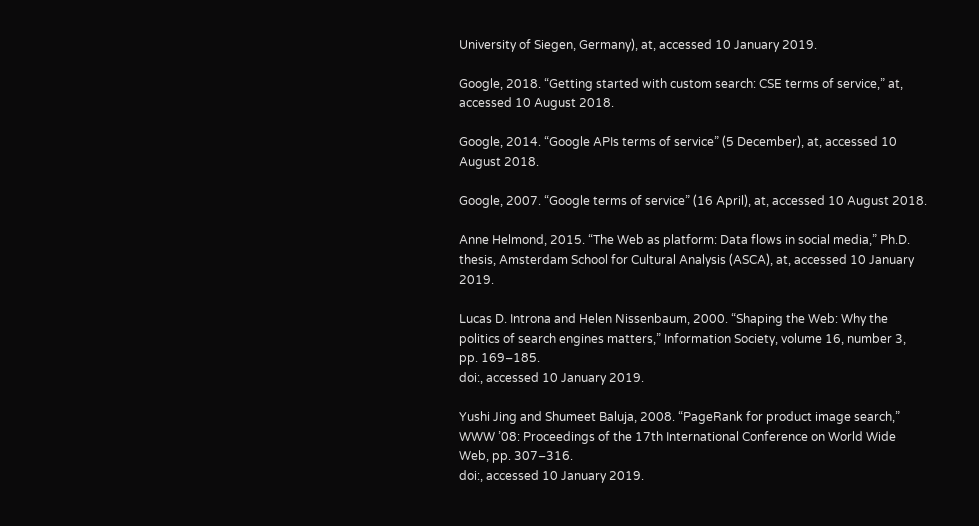University of Siegen, Germany), at, accessed 10 January 2019.

Google, 2018. “Getting started with custom search: CSE terms of service,” at, accessed 10 August 2018.

Google, 2014. “Google APIs terms of service” (5 December), at, accessed 10 August 2018.

Google, 2007. “Google terms of service” (16 April), at, accessed 10 August 2018.

Anne Helmond, 2015. “The Web as platform: Data flows in social media,” Ph.D. thesis, Amsterdam School for Cultural Analysis (ASCA), at, accessed 10 January 2019.

Lucas D. Introna and Helen Nissenbaum, 2000. “Shaping the Web: Why the politics of search engines matters,” Information Society, volume 16, number 3, pp. 169–185.
doi:, accessed 10 January 2019.

Yushi Jing and Shumeet Baluja, 2008. “PageRank for product image search,” WWW ’08: Proceedings of the 17th International Conference on World Wide Web, pp. 307–316.
doi:, accessed 10 January 2019.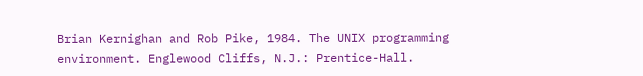Brian Kernighan and Rob Pike, 1984. The UNIX programming environment. Englewood Cliffs, N.J.: Prentice-Hall.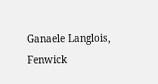Ganaele Langlois, Fenwick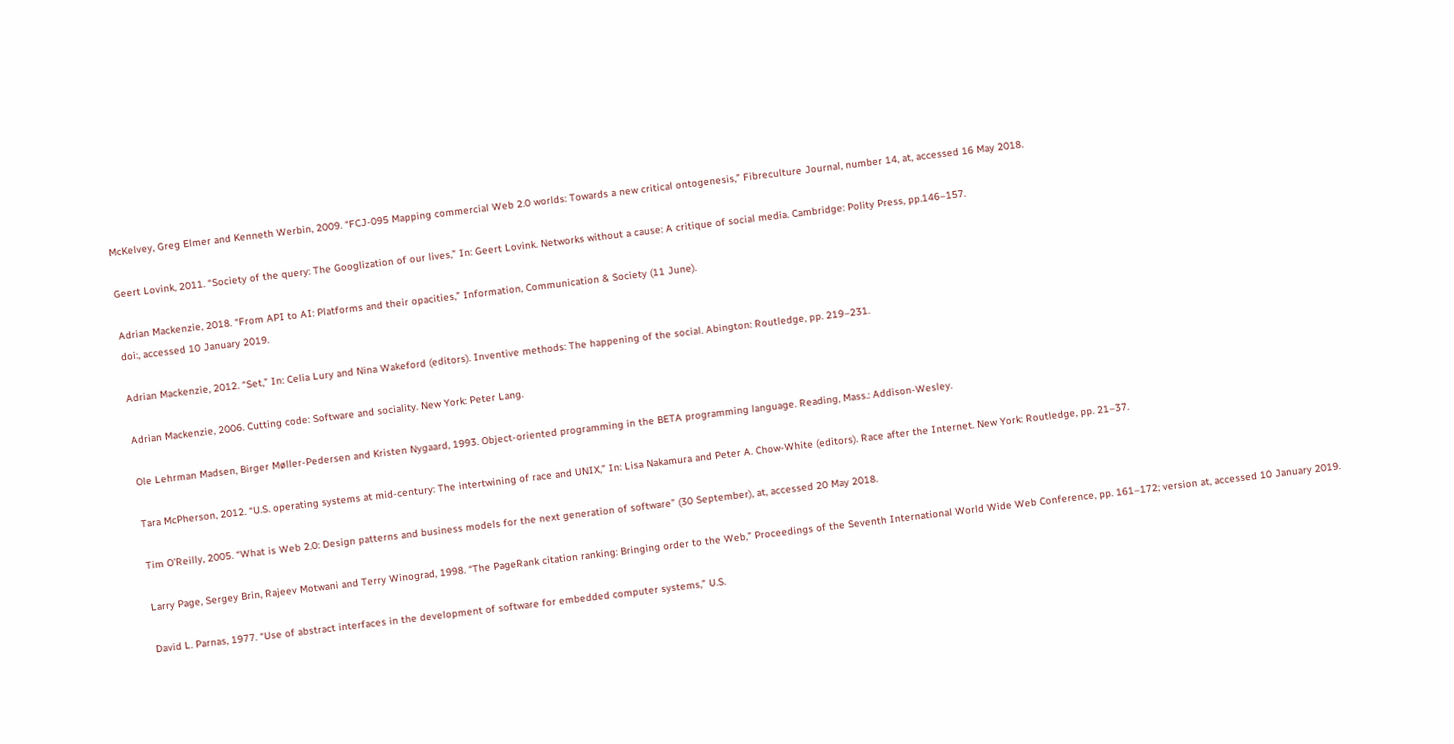McKelvey, Greg Elmer and Kenneth Werbin, 2009. “FCJ-095 Mapping commercial Web 2.0 worlds: Towards a new critical ontogenesis,” Fibreculture Journal, number 14, at, accessed 16 May 2018.

Geert Lovink, 2011. “Society of the query: The Googlization of our lives,” In: Geert Lovink. Networks without a cause: A critique of social media. Cambridge: Polity Press, pp.146–157.

Adrian Mackenzie, 2018. “From API to AI: Platforms and their opacities,” Information, Communication & Society (11 June).
doi:, accessed 10 January 2019.

Adrian Mackenzie, 2012. “Set,” In: Celia Lury and Nina Wakeford (editors). Inventive methods: The happening of the social. Abington: Routledge, pp. 219–231.

Adrian Mackenzie, 2006. Cutting code: Software and sociality. New York: Peter Lang.

Ole Lehrman Madsen, Birger Møller-Pedersen and Kristen Nygaard, 1993. Object-oriented programming in the BETA programming language. Reading, Mass.: Addison-Wesley.

Tara McPherson, 2012. “U.S. operating systems at mid-century: The intertwining of race and UNIX,” In: Lisa Nakamura and Peter A. Chow-White (editors). Race after the Internet. New York: Routledge, pp. 21–37.

Tim O’Reilly, 2005. “What is Web 2.0: Design patterns and business models for the next generation of software” (30 September), at, accessed 20 May 2018.

Larry Page, Sergey Brin, Rajeev Motwani and Terry Winograd, 1998. “The PageRank citation ranking: Bringing order to the Web,” Proceedings of the Seventh International World Wide Web Conference, pp. 161–172; version at, accessed 10 January 2019.

David L. Parnas, 1977. “Use of abstract interfaces in the development of software for embedded computer systems,” U.S.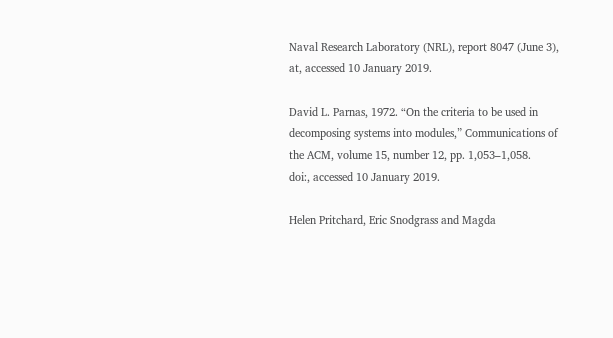Naval Research Laboratory (NRL), report 8047 (June 3), at, accessed 10 January 2019.

David L. Parnas, 1972. “On the criteria to be used in decomposing systems into modules,” Communications of the ACM, volume 15, number 12, pp. 1,053–1,058.
doi:, accessed 10 January 2019.

Helen Pritchard, Eric Snodgrass and Magda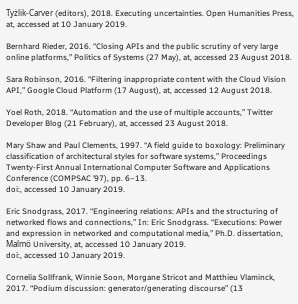Tyżlik-Carver (editors), 2018. Executing uncertainties. Open Humanities Press, at, accessed at 10 January 2019.

Bernhard Rieder, 2016. “Closing APIs and the public scrutiny of very large online platforms,” Politics of Systems (27 May), at, accessed 23 August 2018.

Sara Robinson, 2016. “Filtering inappropriate content with the Cloud Vision API,” Google Cloud Platform (17 August), at, accessed 12 August 2018.

Yoel Roth, 2018. “Automation and the use of multiple accounts,” Twitter Developer Blog (21 February), at, accessed 23 August 2018.

Mary Shaw and Paul Clements, 1997. “A field guide to boxology: Preliminary classification of architectural styles for software systems,” Proceedings Twenty-First Annual International Computer Software and Applications Conference (COMPSAC ’97), pp. 6–13.
doi:, accessed 10 January 2019.

Eric Snodgrass, 2017. “Engineering relations: APIs and the structuring of networked flows and connections,” In: Eric Snodgrass. “Executions: Power and expression in networked and computational media,” Ph.D. dissertation, Malmö University, at, accessed 10 January 2019.
doi:, accessed 10 January 2019.

Cornelia Sollfrank, Winnie Soon, Morgane Stricot and Matthieu Vlaminck, 2017. “Podium discussion: generator/generating discourse” (13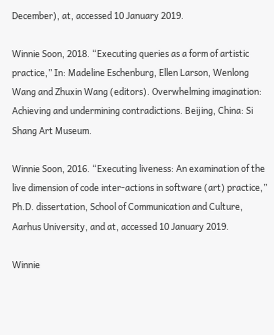December), at, accessed 10 January 2019.

Winnie Soon, 2018. “Executing queries as a form of artistic practice,” In: Madeline Eschenburg, Ellen Larson, Wenlong Wang and Zhuxin Wang (editors). Overwhelming imagination: Achieving and undermining contradictions. Beijing, China: Si Shang Art Museum.

Winnie Soon, 2016. “Executing liveness: An examination of the live dimension of code inter-actions in software (art) practice,” Ph.D. dissertation, School of Communication and Culture, Aarhus University, and at, accessed 10 January 2019.

Winnie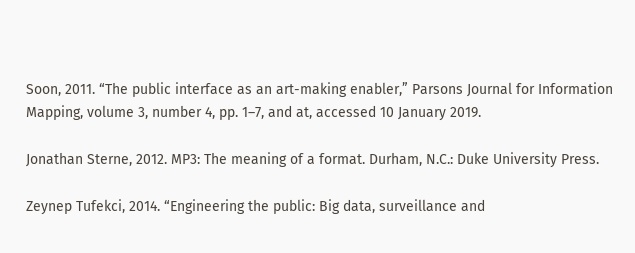Soon, 2011. “The public interface as an art-making enabler,” Parsons Journal for Information Mapping, volume 3, number 4, pp. 1–7, and at, accessed 10 January 2019.

Jonathan Sterne, 2012. MP3: The meaning of a format. Durham, N.C.: Duke University Press.

Zeynep Tufekci, 2014. “Engineering the public: Big data, surveillance and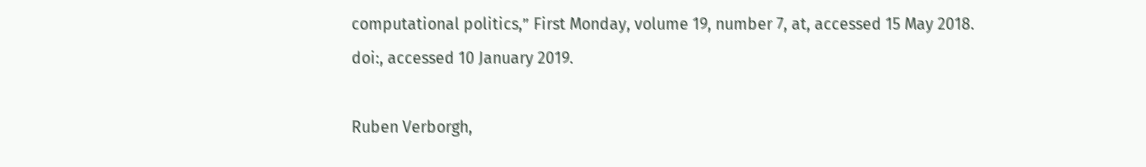computational politics,” First Monday, volume 19, number 7, at, accessed 15 May 2018.
doi:, accessed 10 January 2019.

Ruben Verborgh,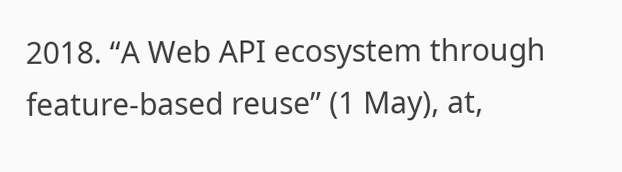2018. “A Web API ecosystem through feature-based reuse” (1 May), at,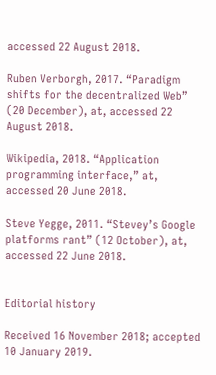accessed 22 August 2018.

Ruben Verborgh, 2017. “Paradigm shifts for the decentralized Web” (20 December), at, accessed 22 August 2018.

Wikipedia, 2018. “Application programming interface,” at, accessed 20 June 2018.

Steve Yegge, 2011. “Stevey’s Google platforms rant” (12 October), at, accessed 22 June 2018.


Editorial history

Received 16 November 2018; accepted 10 January 2019.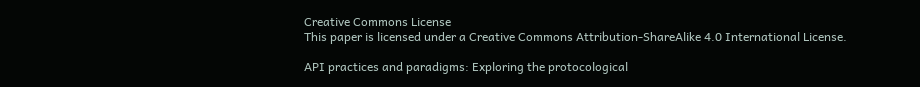Creative Commons License
This paper is licensed under a Creative Commons Attribution-ShareAlike 4.0 International License.

API practices and paradigms: Exploring the protocological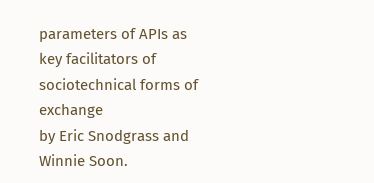parameters of APIs as key facilitators of sociotechnical forms of exchange
by Eric Snodgrass and Winnie Soon.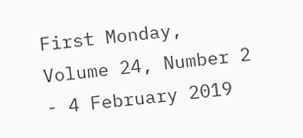First Monday, Volume 24, Number 2 - 4 February 2019